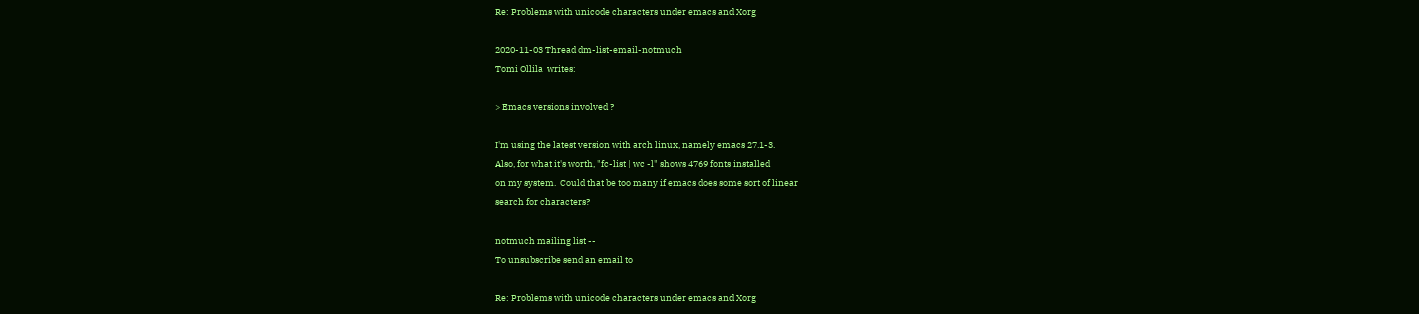Re: Problems with unicode characters under emacs and Xorg

2020-11-03 Thread dm-list-email-notmuch
Tomi Ollila  writes:

> Emacs versions involved ?

I'm using the latest version with arch linux, namely emacs 27.1-3.
Also, for what it's worth, "fc-list | wc -l" shows 4769 fonts installed
on my system.  Could that be too many if emacs does some sort of linear
search for characters?

notmuch mailing list --
To unsubscribe send an email to

Re: Problems with unicode characters under emacs and Xorg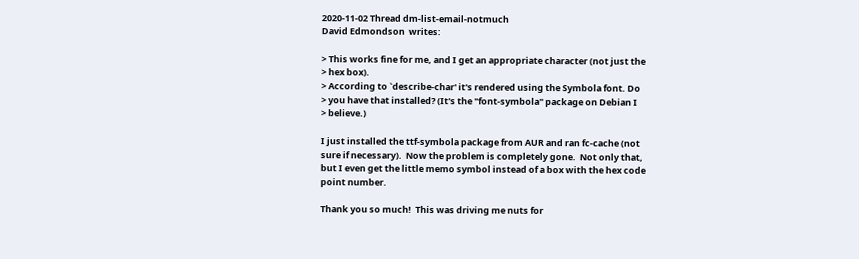2020-11-02 Thread dm-list-email-notmuch
David Edmondson  writes:

> This works fine for me, and I get an appropriate character (not just the
> hex box).
> According to `describe-char' it's rendered using the Symbola font. Do
> you have that installed? (It's the "font-symbola" package on Debian I
> believe.)

I just installed the ttf-symbola package from AUR and ran fc-cache (not
sure if necessary).  Now the problem is completely gone.  Not only that,
but I even get the little memo symbol instead of a box with the hex code
point number.

Thank you so much!  This was driving me nuts for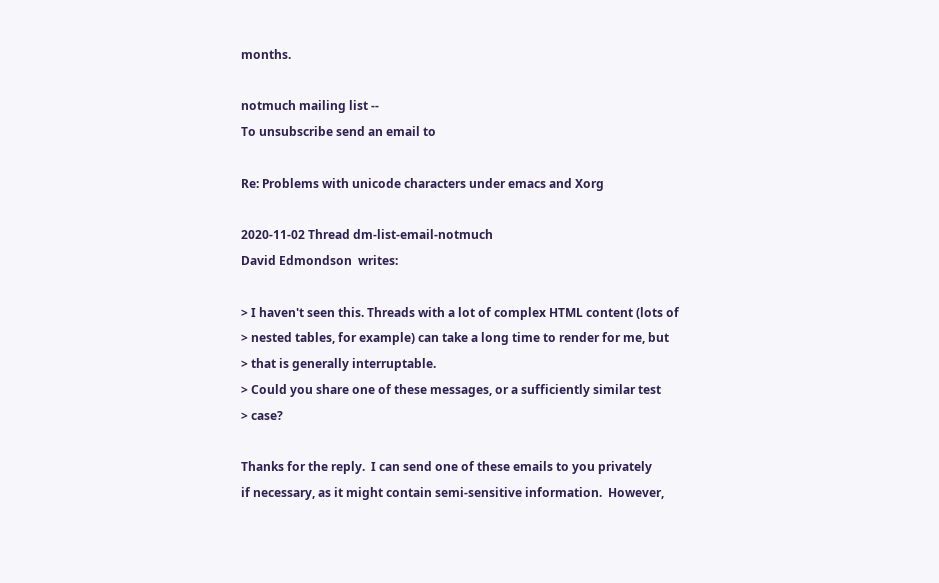months.

notmuch mailing list --
To unsubscribe send an email to

Re: Problems with unicode characters under emacs and Xorg

2020-11-02 Thread dm-list-email-notmuch
David Edmondson  writes:

> I haven't seen this. Threads with a lot of complex HTML content (lots of
> nested tables, for example) can take a long time to render for me, but
> that is generally interruptable.
> Could you share one of these messages, or a sufficiently similar test
> case?

Thanks for the reply.  I can send one of these emails to you privately
if necessary, as it might contain semi-sensitive information.  However,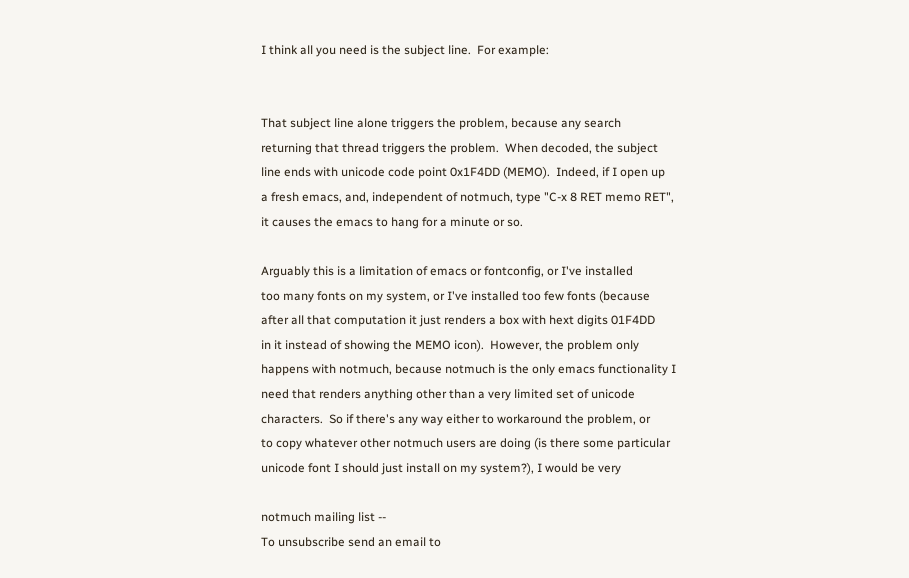I think all you need is the subject line.  For example:


That subject line alone triggers the problem, because any search
returning that thread triggers the problem.  When decoded, the subject
line ends with unicode code point 0x1F4DD (MEMO).  Indeed, if I open up
a fresh emacs, and, independent of notmuch, type "C-x 8 RET memo RET",
it causes the emacs to hang for a minute or so.

Arguably this is a limitation of emacs or fontconfig, or I've installed
too many fonts on my system, or I've installed too few fonts (because
after all that computation it just renders a box with hext digits 01F4DD
in it instead of showing the MEMO icon).  However, the problem only
happens with notmuch, because notmuch is the only emacs functionality I
need that renders anything other than a very limited set of unicode
characters.  So if there's any way either to workaround the problem, or
to copy whatever other notmuch users are doing (is there some particular
unicode font I should just install on my system?), I would be very

notmuch mailing list --
To unsubscribe send an email to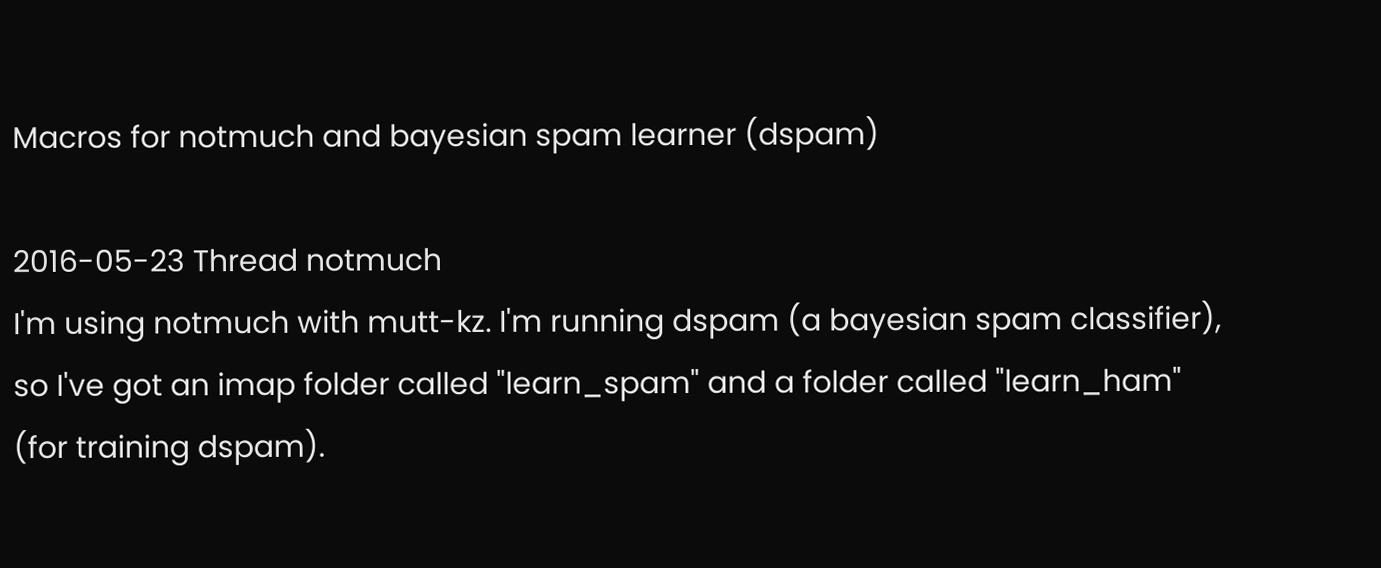Macros for notmuch and bayesian spam learner (dspam)

2016-05-23 Thread notmuch
I'm using notmuch with mutt-kz. I'm running dspam (a bayesian spam classifier),
so I've got an imap folder called "learn_spam" and a folder called "learn_ham"
(for training dspam).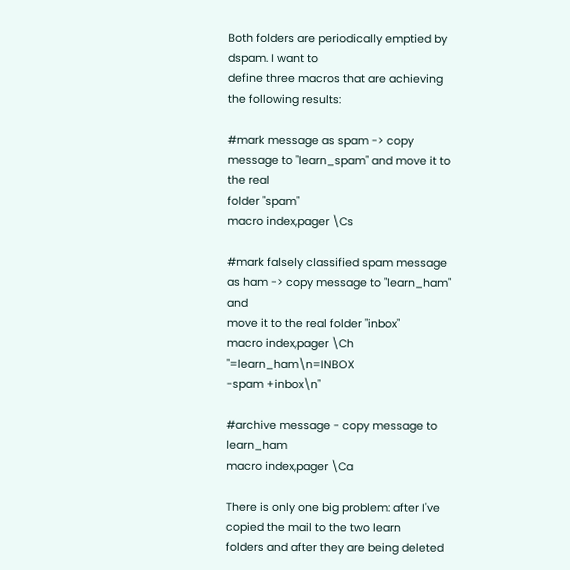Both folders are periodically emptied by dspam. I want to
define three macros that are achieving the following results:

#mark message as spam -> copy message to "learn_spam" and move it to the real
folder "spam"
macro index,pager \Cs

#mark falsely classified spam message as ham -> copy message to "learn_ham" and
move it to the real folder "inbox"
macro index,pager \Ch "=learn_ham\n=INBOX
-spam +inbox\n"

#archive message - copy message to learn_ham
macro index,pager \Ca

There is only one big problem: after I've copied the mail to the two learn
folders and after they are being deleted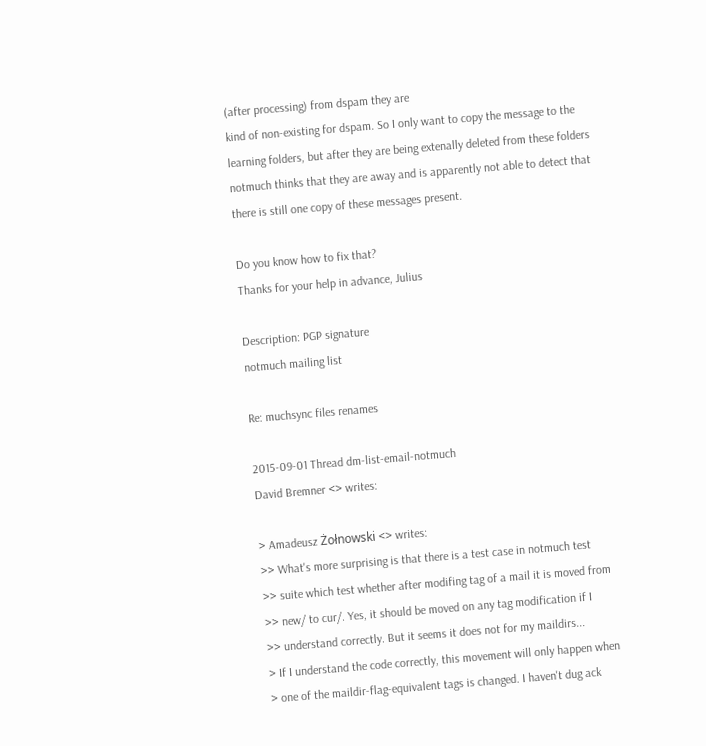(after processing) from dspam they are
kind of non-existing for dspam. So I only want to copy the message to the
learning folders, but after they are being extenally deleted from these folders
notmuch thinks that they are away and is apparently not able to detect that
there is still one copy of these messages present.

Do you know how to fix that?
Thanks for your help in advance, Julius

Description: PGP signature
notmuch mailing list

Re: muchsync files renames

2015-09-01 Thread dm-list-email-notmuch
David Bremner <> writes:

> Amadeusz Żołnowski <> writes:
>> What's more surprising is that there is a test case in notmuch test
>> suite which test whether after modifing tag of a mail it is moved from
>> new/ to cur/. Yes, it should be moved on any tag modification if I
>> understand correctly. But it seems it does not for my maildirs...
> If I understand the code correctly, this movement will only happen when
> one of the maildir-flag-equivalent tags is changed. I haven't dug ack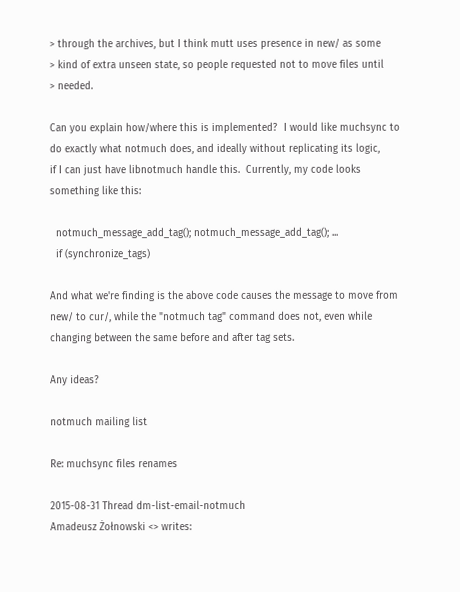> through the archives, but I think mutt uses presence in new/ as some
> kind of extra unseen state, so people requested not to move files until
> needed.

Can you explain how/where this is implemented?  I would like muchsync to
do exactly what notmuch does, and ideally without replicating its logic,
if I can just have libnotmuch handle this.  Currently, my code looks
something like this:

  notmuch_message_add_tag(); notmuch_message_add_tag(); ...
  if (synchronize_tags)

And what we're finding is the above code causes the message to move from
new/ to cur/, while the "notmuch tag" command does not, even while
changing between the same before and after tag sets.

Any ideas?

notmuch mailing list

Re: muchsync files renames

2015-08-31 Thread dm-list-email-notmuch
Amadeusz Żołnowski <> writes: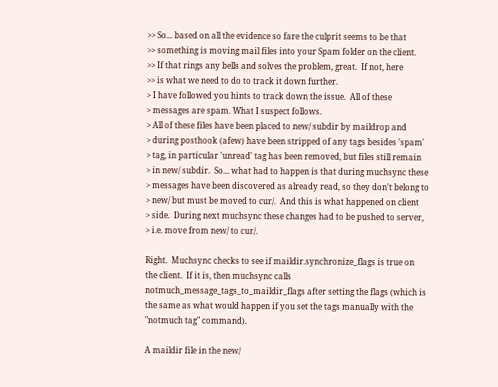>> So... based on all the evidence so fare the culprit seems to be that
>> something is moving mail files into your Spam folder on the client.
>> If that rings any bells and solves the problem, great.  If not, here
>> is what we need to do to track it down further.
> I have followed you hints to track down the issue.  All of these
> messages are spam. What I suspect follows.
> All of these files have been placed to new/ subdir by maildrop and
> during posthook (afew) have been stripped of any tags besides 'spam'
> tag, in particular 'unread' tag has been removed, but files still remain
> in new/ subdir.  So... what had to happen is that during muchsync these
> messages have been discovered as already read, so they don't belong to
> new/ but must be moved to cur/.  And this is what happened on client
> side.  During next muchsync these changes had to be pushed to server,
> i.e. move from new/ to cur/.

Right.  Muchsync checks to see if maildir.synchronize_flags is true on
the client.  If it is, then muchsync calls
notmuch_message_tags_to_maildir_flags after setting the flags (which is
the same as what would happen if you set the tags manually with the
"notmuch tag" command).

A maildir file in the new/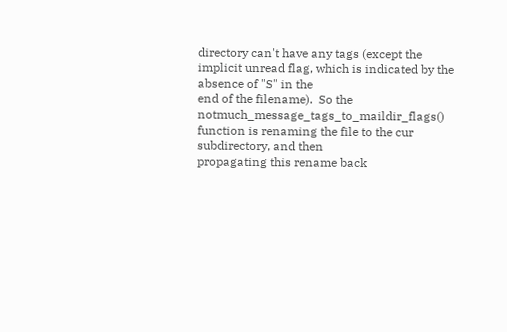directory can't have any tags (except the
implicit unread flag, which is indicated by the absence of "S" in the
end of the filename).  So the notmuch_message_tags_to_maildir_flags()
function is renaming the file to the cur subdirectory, and then
propagating this rename back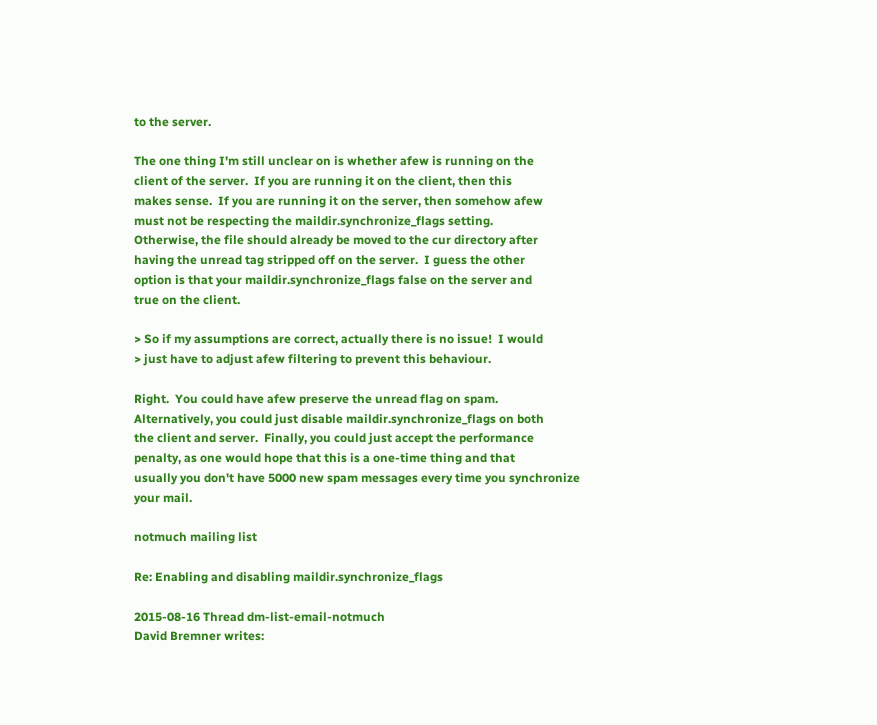to the server.

The one thing I'm still unclear on is whether afew is running on the
client of the server.  If you are running it on the client, then this
makes sense.  If you are running it on the server, then somehow afew
must not be respecting the maildir.synchronize_flags setting.
Otherwise, the file should already be moved to the cur directory after
having the unread tag stripped off on the server.  I guess the other
option is that your maildir.synchronize_flags false on the server and
true on the client.

> So if my assumptions are correct, actually there is no issue!  I would
> just have to adjust afew filtering to prevent this behaviour.

Right.  You could have afew preserve the unread flag on spam.
Alternatively, you could just disable maildir.synchronize_flags on both
the client and server.  Finally, you could just accept the performance
penalty, as one would hope that this is a one-time thing and that
usually you don't have 5000 new spam messages every time you synchronize
your mail.

notmuch mailing list

Re: Enabling and disabling maildir.synchronize_flags

2015-08-16 Thread dm-list-email-notmuch
David Bremner writes: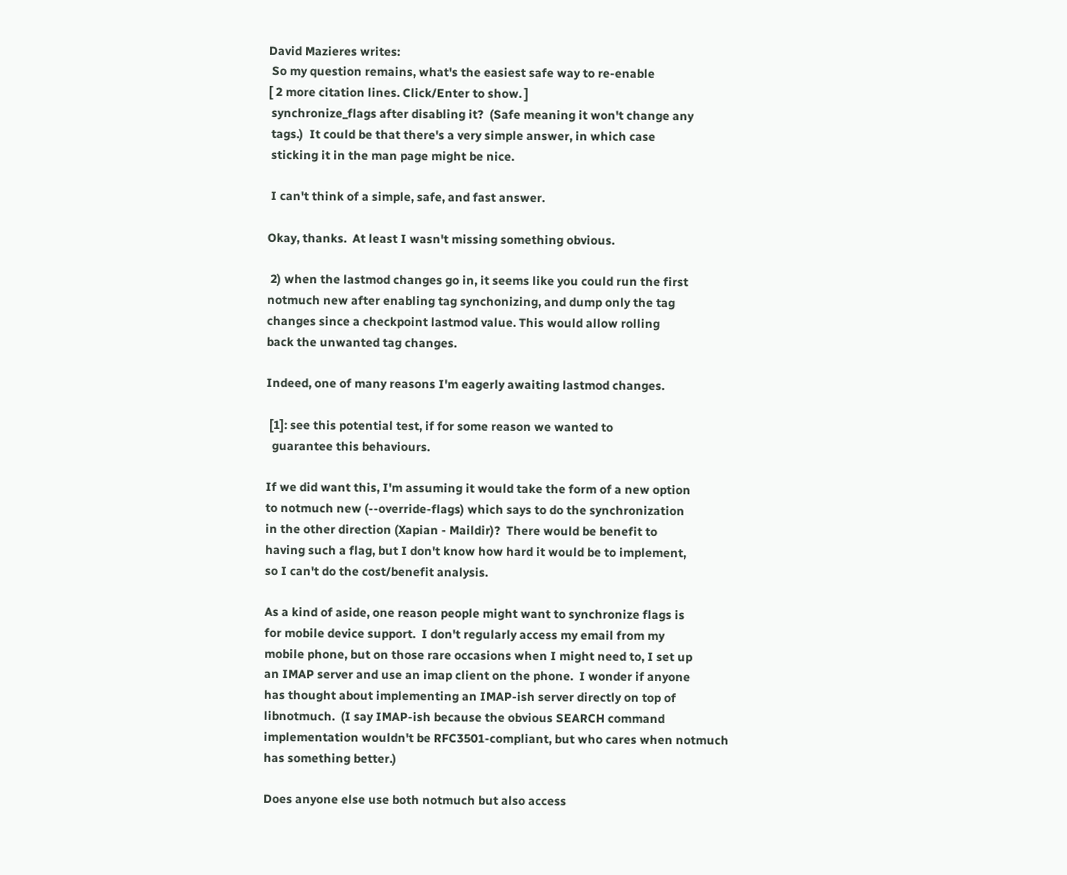David Mazieres writes:
 So my question remains, what's the easiest safe way to re-enable
[ 2 more citation lines. Click/Enter to show. ]
 synchronize_flags after disabling it?  (Safe meaning it won't change any
 tags.)  It could be that there's a very simple answer, in which case
 sticking it in the man page might be nice.

 I can't think of a simple, safe, and fast answer.

Okay, thanks.  At least I wasn't missing something obvious.

 2) when the lastmod changes go in, it seems like you could run the first
notmuch new after enabling tag synchonizing, and dump only the tag
changes since a checkpoint lastmod value. This would allow rolling
back the unwanted tag changes.

Indeed, one of many reasons I'm eagerly awaiting lastmod changes.

 [1]: see this potential test, if for some reason we wanted to
  guarantee this behaviours.

If we did want this, I'm assuming it would take the form of a new option
to notmuch new (--override-flags) which says to do the synchronization
in the other direction (Xapian - Maildir)?  There would be benefit to
having such a flag, but I don't know how hard it would be to implement,
so I can't do the cost/benefit analysis.

As a kind of aside, one reason people might want to synchronize flags is
for mobile device support.  I don't regularly access my email from my
mobile phone, but on those rare occasions when I might need to, I set up
an IMAP server and use an imap client on the phone.  I wonder if anyone
has thought about implementing an IMAP-ish server directly on top of
libnotmuch.  (I say IMAP-ish because the obvious SEARCH command
implementation wouldn't be RFC3501-compliant, but who cares when notmuch
has something better.)

Does anyone else use both notmuch but also access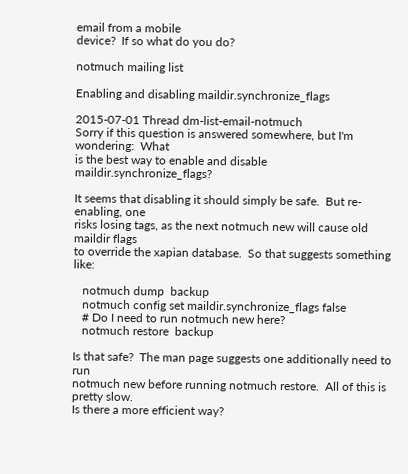email from a mobile
device?  If so what do you do?

notmuch mailing list

Enabling and disabling maildir.synchronize_flags

2015-07-01 Thread dm-list-email-notmuch
Sorry if this question is answered somewhere, but I'm wondering:  What
is the best way to enable and disable maildir.synchronize_flags?

It seems that disabling it should simply be safe.  But re-enabling, one
risks losing tags, as the next notmuch new will cause old maildir flags
to override the xapian database.  So that suggests something like:

   notmuch dump  backup
   notmuch config set maildir.synchronize_flags false
   # Do I need to run notmuch new here?
   notmuch restore  backup

Is that safe?  The man page suggests one additionally need to run
notmuch new before running notmuch restore.  All of this is pretty slow.
Is there a more efficient way?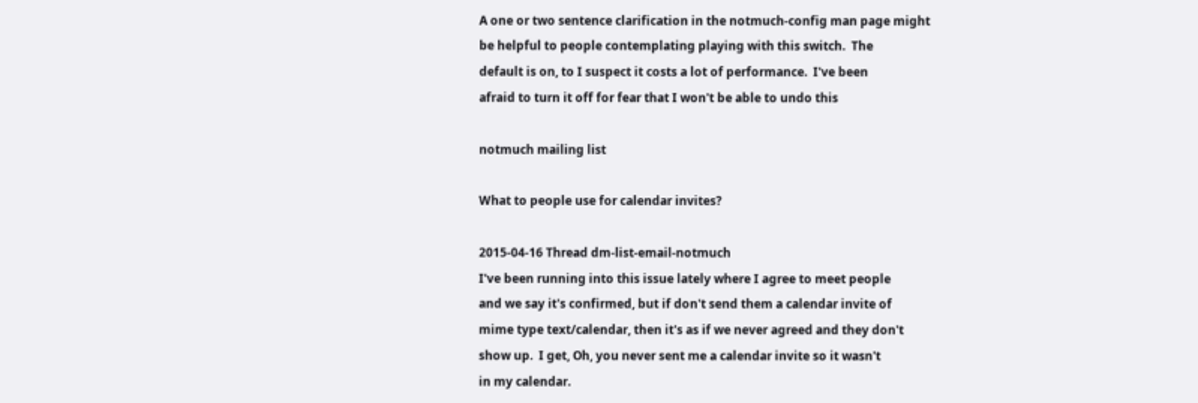A one or two sentence clarification in the notmuch-config man page might
be helpful to people contemplating playing with this switch.  The
default is on, to I suspect it costs a lot of performance.  I've been
afraid to turn it off for fear that I won't be able to undo this

notmuch mailing list

What to people use for calendar invites?

2015-04-16 Thread dm-list-email-notmuch
I've been running into this issue lately where I agree to meet people
and we say it's confirmed, but if don't send them a calendar invite of
mime type text/calendar, then it's as if we never agreed and they don't
show up.  I get, Oh, you never sent me a calendar invite so it wasn't
in my calendar.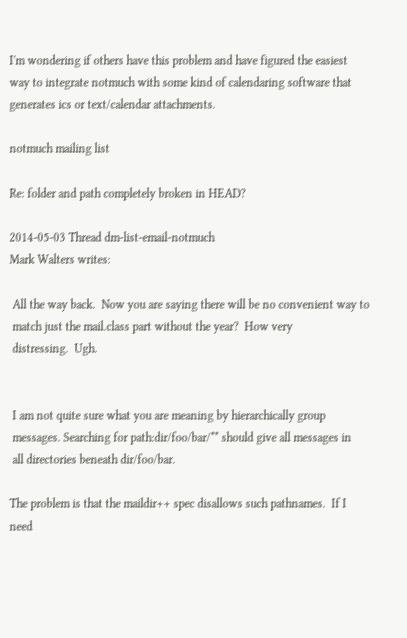I'm wondering if others have this problem and have figured the easiest
way to integrate notmuch with some kind of calendaring software that
generates ics or text/calendar attachments.

notmuch mailing list

Re: folder and path completely broken in HEAD?

2014-05-03 Thread dm-list-email-notmuch
Mark Walters writes:

 All the way back.  Now you are saying there will be no convenient way to
 match just the mail.class part without the year?  How very
 distressing.  Ugh.


 I am not quite sure what you are meaning by hierarchically group
 messages. Searching for path:dir/foo/bar/** should give all messages in
 all directories beneath dir/foo/bar.

The problem is that the maildir++ spec disallows such pathnames.  If I
need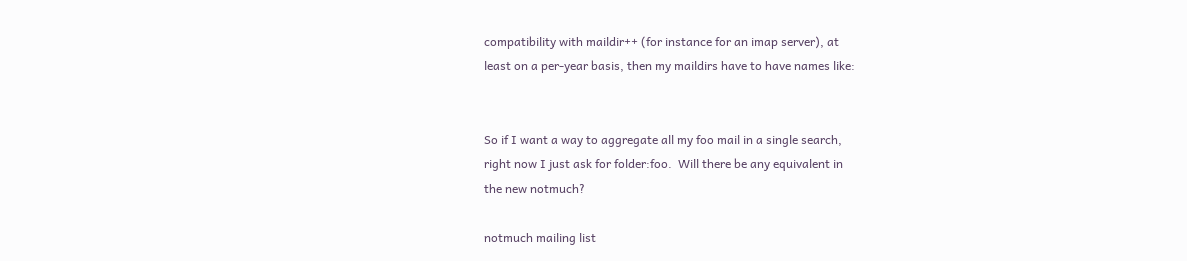compatibility with maildir++ (for instance for an imap server), at
least on a per-year basis, then my maildirs have to have names like:


So if I want a way to aggregate all my foo mail in a single search,
right now I just ask for folder:foo.  Will there be any equivalent in
the new notmuch?

notmuch mailing list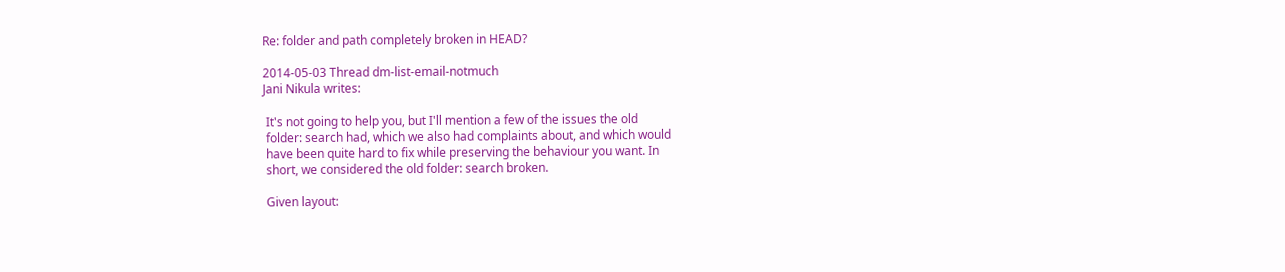Re: folder and path completely broken in HEAD?

2014-05-03 Thread dm-list-email-notmuch
Jani Nikula writes:

 It's not going to help you, but I'll mention a few of the issues the old
 folder: search had, which we also had complaints about, and which would
 have been quite hard to fix while preserving the behaviour you want. In
 short, we considered the old folder: search broken.

 Given layout: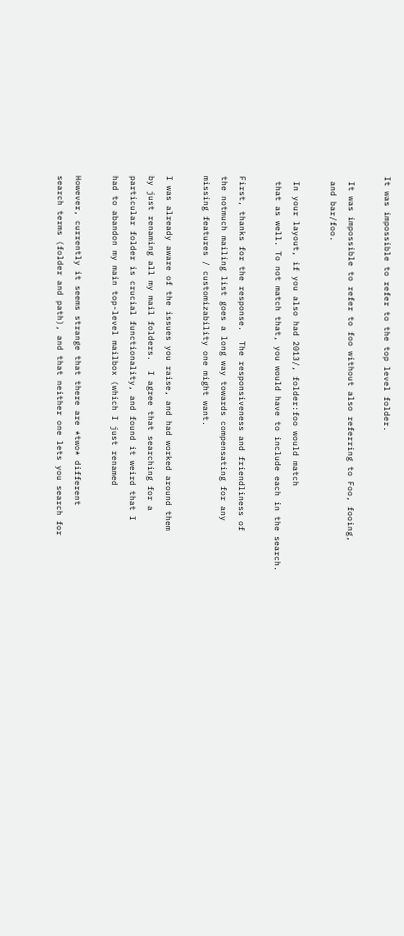It was impossible to refer to the top level folder.

 It was impossible to refer to foo without also referring to Foo, fooing,
 and bar/foo.

 In your layout, if you also had 2013/, folder:foo would match
 that as well. To not match that, you would have to include each in the search.

First, thanks for the response.  The responsiveness and friendliness of
the notmuch mailing list goes a long way towards compensating for any
missing features / customizability one might want.

I was already aware of the issues you raise, and had worked around them
by just renaming all my mail folders.  I agree that searching for a
particular folder is crucial functionality, and found it weird that I
had to abandon my main top-level mailbox (which I just renamed

However, currently it seems strange that there are *two* different
search terms (folder and path), and that neither one lets you search for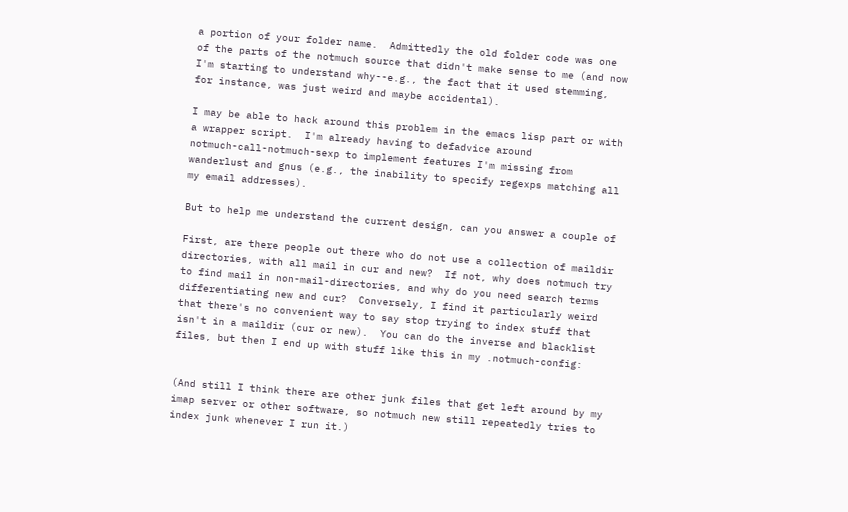a portion of your folder name.  Admittedly the old folder code was one
of the parts of the notmuch source that didn't make sense to me (and now
I'm starting to understand why--e.g., the fact that it used stemming,
for instance, was just weird and maybe accidental).

I may be able to hack around this problem in the emacs lisp part or with
a wrapper script.  I'm already having to defadvice around
notmuch-call-notmuch-sexp to implement features I'm missing from
wanderlust and gnus (e.g., the inability to specify regexps matching all
my email addresses).

But to help me understand the current design, can you answer a couple of

First, are there people out there who do not use a collection of maildir
directories, with all mail in cur and new?  If not, why does notmuch try
to find mail in non-mail-directories, and why do you need search terms
differentiating new and cur?  Conversely, I find it particularly weird
that there's no convenient way to say stop trying to index stuff that
isn't in a maildir (cur or new).  You can do the inverse and blacklist
files, but then I end up with stuff like this in my .notmuch-config:


(And still I think there are other junk files that get left around by my
imap server or other software, so notmuch new still repeatedly tries to
index junk whenever I run it.)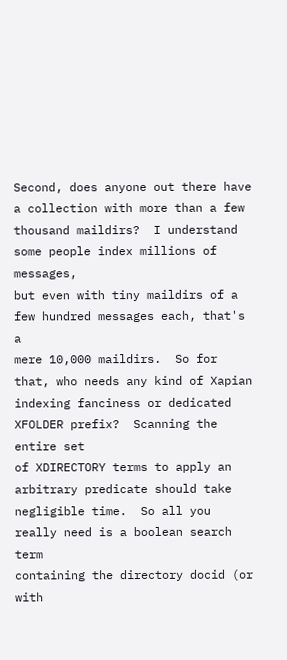Second, does anyone out there have a collection with more than a few
thousand maildirs?  I understand some people index millions of messages,
but even with tiny maildirs of a few hundred messages each, that's a
mere 10,000 maildirs.  So for that, who needs any kind of Xapian
indexing fanciness or dedicated XFOLDER prefix?  Scanning the entire set
of XDIRECTORY terms to apply an arbitrary predicate should take
negligible time.  So all you really need is a boolean search term
containing the directory docid (or with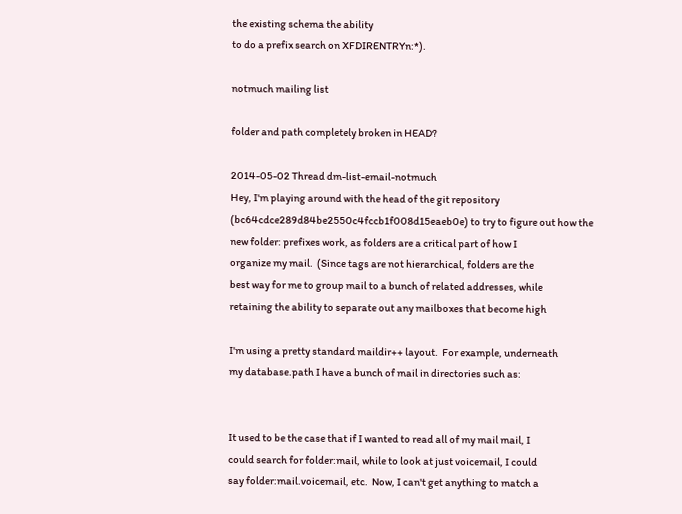the existing schema the ability
to do a prefix search on XFDIRENTRYn:*).

notmuch mailing list

folder and path completely broken in HEAD?

2014-05-02 Thread dm-list-email-notmuch
Hey, I'm playing around with the head of the git repository
(bc64cdce289d84be2550c4fccb1f008d15eaeb0e) to try to figure out how the
new folder: prefixes work, as folders are a critical part of how I
organize my mail.  (Since tags are not hierarchical, folders are the
best way for me to group mail to a bunch of related addresses, while
retaining the ability to separate out any mailboxes that become high

I'm using a pretty standard maildir++ layout.  For example, underneath
my database.path I have a bunch of mail in directories such as:


It used to be the case that if I wanted to read all of my mail mail, I
could search for folder:mail, while to look at just voicemail, I could
say folder:mail.voicemail, etc.  Now, I can't get anything to match a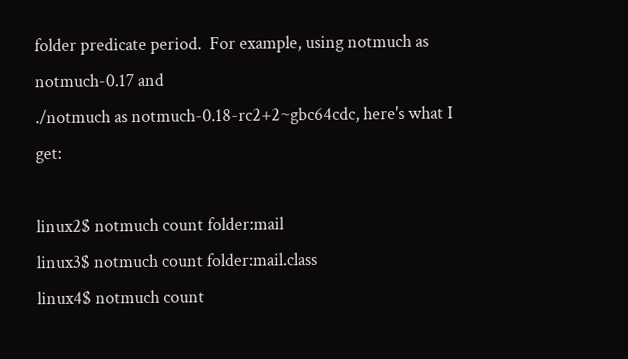folder predicate period.  For example, using notmuch as notmuch-0.17 and
./notmuch as notmuch-0.18-rc2+2~gbc64cdc, here's what I get:

linux2$ notmuch count folder:mail
linux3$ notmuch count folder:mail.class
linux4$ notmuch count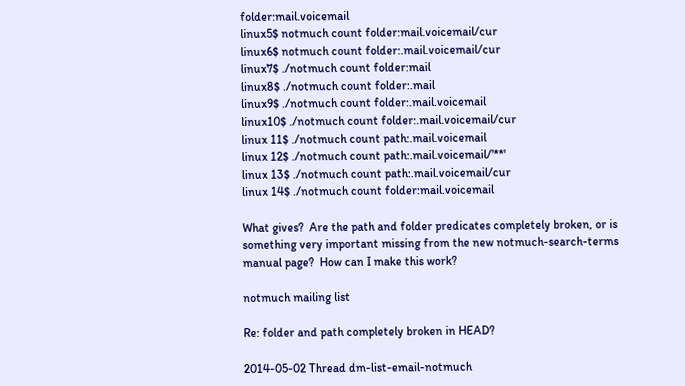folder:mail.voicemail
linux5$ notmuch count folder:mail.voicemail/cur
linux6$ notmuch count folder:.mail.voicemail/cur
linux7$ ./notmuch count folder:mail
linux8$ ./notmuch count folder:.mail
linux9$ ./notmuch count folder:.mail.voicemail
linux10$ ./notmuch count folder:.mail.voicemail/cur
linux 11$ ./notmuch count path:.mail.voicemail
linux 12$ ./notmuch count path:.mail.voicemail/'**'
linux 13$ ./notmuch count path:.mail.voicemail/cur
linux 14$ ./notmuch count folder:mail.voicemail

What gives?  Are the path and folder predicates completely broken, or is
something very important missing from the new notmuch-search-terms
manual page?  How can I make this work?

notmuch mailing list

Re: folder and path completely broken in HEAD?

2014-05-02 Thread dm-list-email-notmuch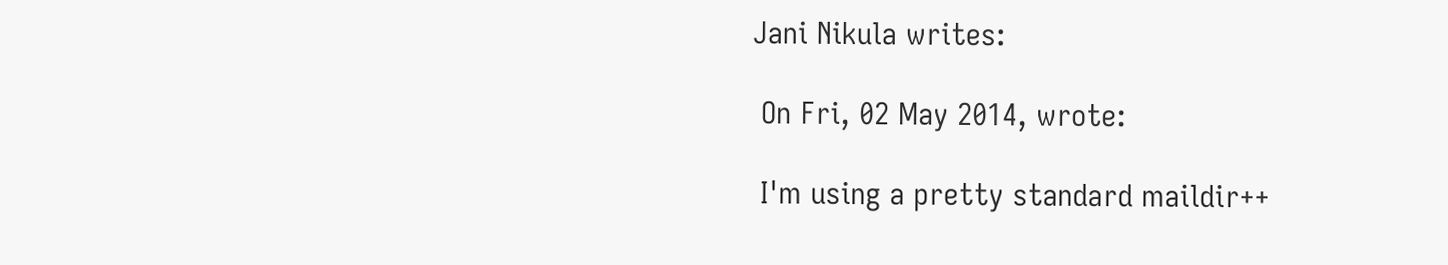Jani Nikula writes:

 On Fri, 02 May 2014, wrote:

 I'm using a pretty standard maildir++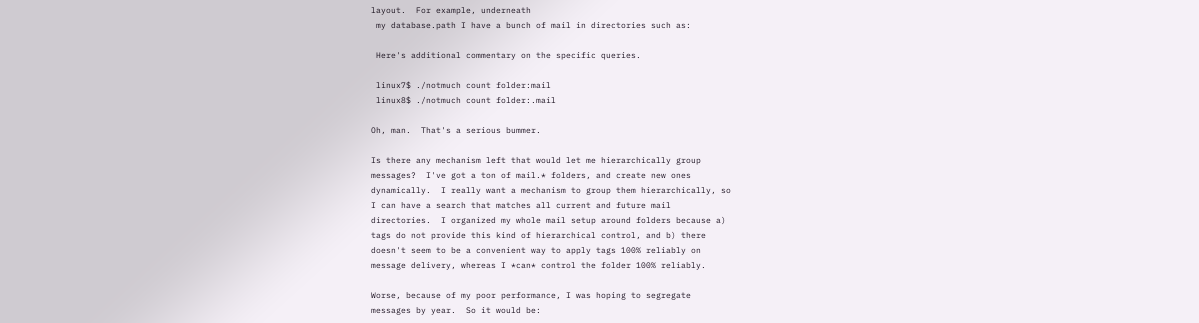layout.  For example, underneath
 my database.path I have a bunch of mail in directories such as:

 Here's additional commentary on the specific queries.

 linux7$ ./notmuch count folder:mail
 linux8$ ./notmuch count folder:.mail

Oh, man.  That's a serious bummer.

Is there any mechanism left that would let me hierarchically group
messages?  I've got a ton of mail.* folders, and create new ones
dynamically.  I really want a mechanism to group them hierarchically, so
I can have a search that matches all current and future mail
directories.  I organized my whole mail setup around folders because a)
tags do not provide this kind of hierarchical control, and b) there
doesn't seem to be a convenient way to apply tags 100% reliably on
message delivery, whereas I *can* control the folder 100% reliably.

Worse, because of my poor performance, I was hoping to segregate
messages by year.  So it would be: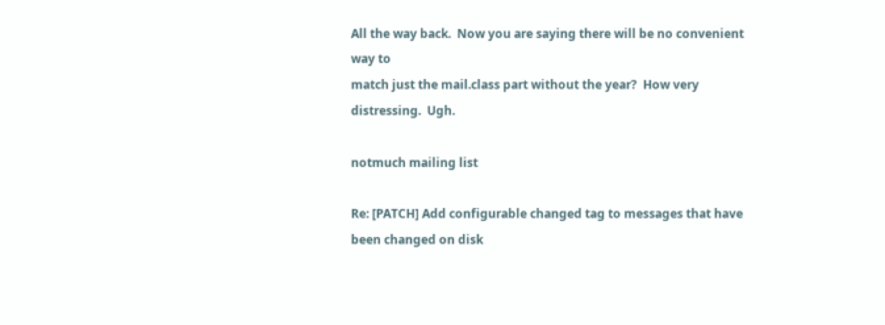All the way back.  Now you are saying there will be no convenient way to
match just the mail.class part without the year?  How very
distressing.  Ugh.

notmuch mailing list

Re: [PATCH] Add configurable changed tag to messages that have been changed on disk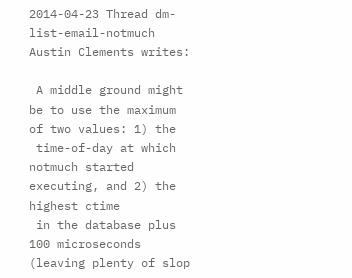2014-04-23 Thread dm-list-email-notmuch
Austin Clements writes:

 A middle ground might be to use the maximum of two values: 1) the
 time-of-day at which notmuch started executing, and 2) the highest ctime
 in the database plus 100 microseconds (leaving plenty of slop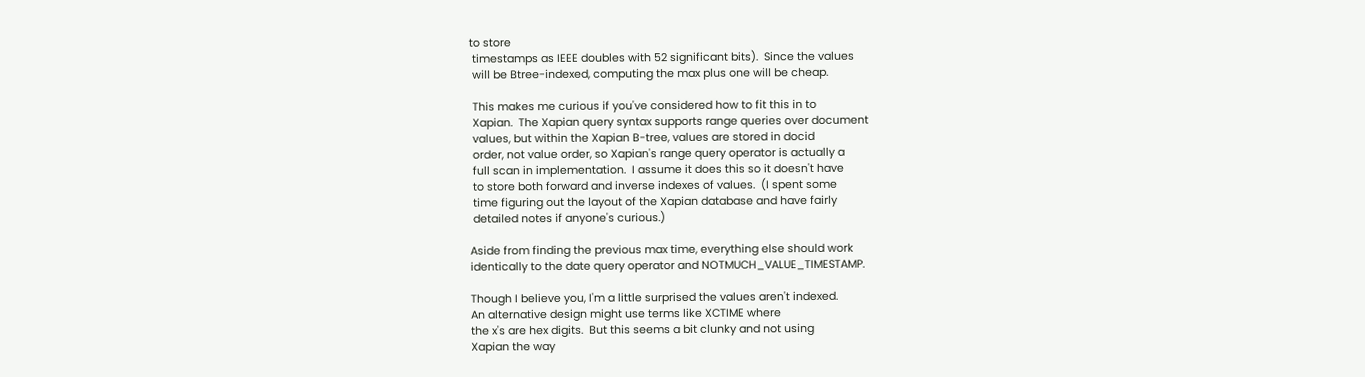to store
 timestamps as IEEE doubles with 52 significant bits).  Since the values
 will be Btree-indexed, computing the max plus one will be cheap.

 This makes me curious if you've considered how to fit this in to
 Xapian.  The Xapian query syntax supports range queries over document
 values, but within the Xapian B-tree, values are stored in docid
 order, not value order, so Xapian's range query operator is actually a
 full scan in implementation.  I assume it does this so it doesn't have
 to store both forward and inverse indexes of values.  (I spent some
 time figuring out the layout of the Xapian database and have fairly
 detailed notes if anyone's curious.)

Aside from finding the previous max time, everything else should work
identically to the date query operator and NOTMUCH_VALUE_TIMESTAMP.

Though I believe you, I'm a little surprised the values aren't indexed.
An alternative design might use terms like XCTIME where
the x's are hex digits.  But this seems a bit clunky and not using
Xapian the way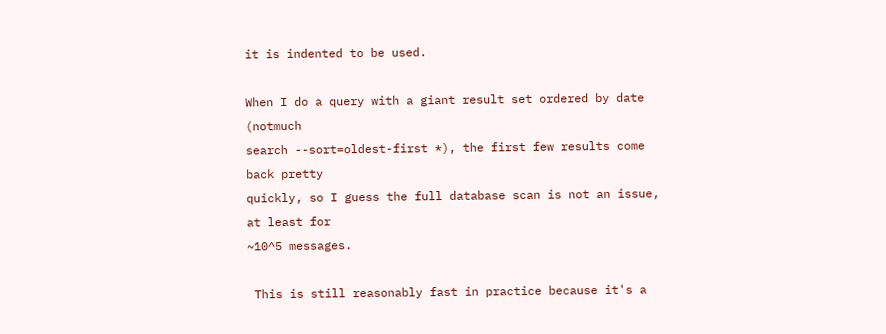it is indented to be used.

When I do a query with a giant result set ordered by date (notmuch
search --sort=oldest-first *), the first few results come back pretty
quickly, so I guess the full database scan is not an issue, at least for
~10^5 messages.

 This is still reasonably fast in practice because it's a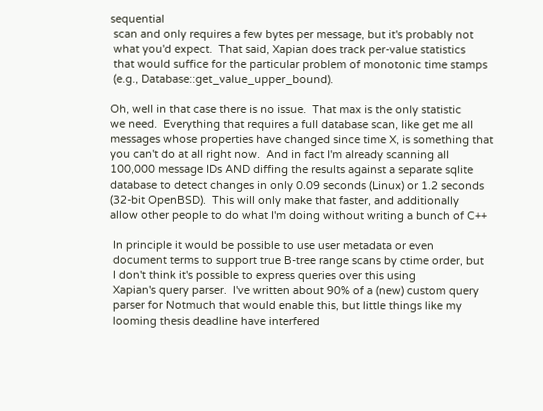sequential
 scan and only requires a few bytes per message, but it's probably not
 what you'd expect.  That said, Xapian does track per-value statistics
 that would suffice for the particular problem of monotonic time stamps
 (e.g., Database::get_value_upper_bound).

Oh, well in that case there is no issue.  That max is the only statistic
we need.  Everything that requires a full database scan, like get me all
messages whose properties have changed since time X, is something that
you can't do at all right now.  And in fact I'm already scanning all
100,000 message IDs AND diffing the results against a separate sqlite
database to detect changes in only 0.09 seconds (Linux) or 1.2 seconds
(32-bit OpenBSD).  This will only make that faster, and additionally
allow other people to do what I'm doing without writing a bunch of C++

 In principle it would be possible to use user metadata or even
 document terms to support true B-tree range scans by ctime order, but
 I don't think it's possible to express queries over this using
 Xapian's query parser.  I've written about 90% of a (new) custom query
 parser for Notmuch that would enable this, but little things like my
 looming thesis deadline have interfered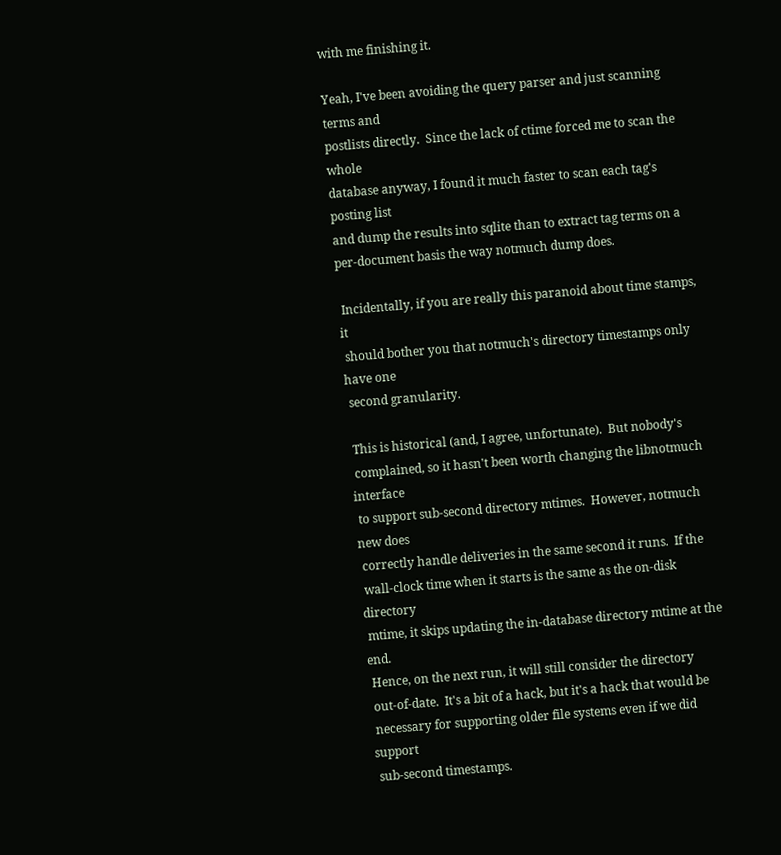with me finishing it.

Yeah, I've been avoiding the query parser and just scanning terms and
postlists directly.  Since the lack of ctime forced me to scan the whole
database anyway, I found it much faster to scan each tag's posting list
and dump the results into sqlite than to extract tag terms on a
per-document basis the way notmuch dump does.

 Incidentally, if you are really this paranoid about time stamps, it
 should bother you that notmuch's directory timestamps only have one
 second granularity.

 This is historical (and, I agree, unfortunate).  But nobody's
 complained, so it hasn't been worth changing the libnotmuch interface
 to support sub-second directory mtimes.  However, notmuch new does
 correctly handle deliveries in the same second it runs.  If the
 wall-clock time when it starts is the same as the on-disk directory
 mtime, it skips updating the in-database directory mtime at the end.
 Hence, on the next run, it will still consider the directory
 out-of-date.  It's a bit of a hack, but it's a hack that would be
 necessary for supporting older file systems even if we did support
 sub-second timestamps.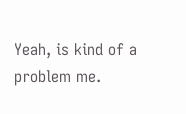Yeah, is kind of a problem me.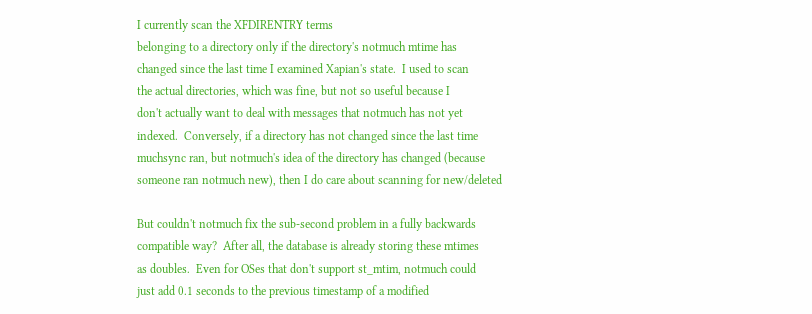I currently scan the XFDIRENTRY terms
belonging to a directory only if the directory's notmuch mtime has
changed since the last time I examined Xapian's state.  I used to scan
the actual directories, which was fine, but not so useful because I
don't actually want to deal with messages that notmuch has not yet
indexed.  Conversely, if a directory has not changed since the last time
muchsync ran, but notmuch's idea of the directory has changed (because
someone ran notmuch new), then I do care about scanning for new/deleted

But couldn't notmuch fix the sub-second problem in a fully backwards
compatible way?  After all, the database is already storing these mtimes
as doubles.  Even for OSes that don't support st_mtim, notmuch could
just add 0.1 seconds to the previous timestamp of a modified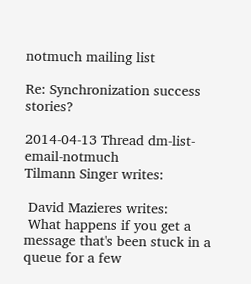notmuch mailing list

Re: Synchronization success stories?

2014-04-13 Thread dm-list-email-notmuch
Tilmann Singer writes:

 David Mazieres writes:
 What happens if you get a message that's been stuck in a queue for a few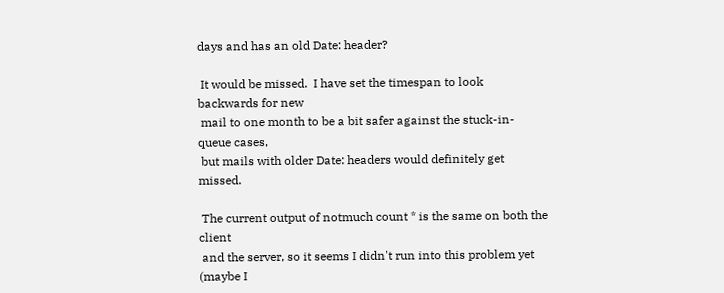days and has an old Date: header?

 It would be missed.  I have set the timespan to look backwards for new
 mail to one month to be a bit safer against the stuck-in-queue cases,
 but mails with older Date: headers would definitely get missed.

 The current output of notmuch count * is the same on both the client
 and the server, so it seems I didn't run into this problem yet (maybe I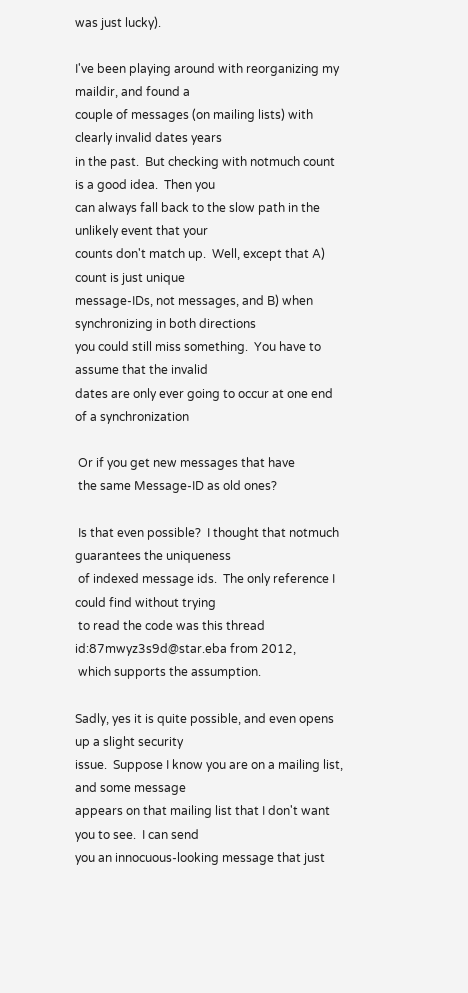was just lucky).

I've been playing around with reorganizing my maildir, and found a
couple of messages (on mailing lists) with clearly invalid dates years
in the past.  But checking with notmuch count is a good idea.  Then you
can always fall back to the slow path in the unlikely event that your
counts don't match up.  Well, except that A) count is just unique
message-IDs, not messages, and B) when synchronizing in both directions
you could still miss something.  You have to assume that the invalid
dates are only ever going to occur at one end of a synchronization

 Or if you get new messages that have
 the same Message-ID as old ones?

 Is that even possible?  I thought that notmuch guarantees the uniqueness
 of indexed message ids.  The only reference I could find without trying
 to read the code was this thread id:87mwyz3s9d@star.eba from 2012,
 which supports the assumption.

Sadly, yes it is quite possible, and even opens up a slight security
issue.  Suppose I know you are on a mailing list, and some message
appears on that mailing list that I don't want you to see.  I can send
you an innocuous-looking message that just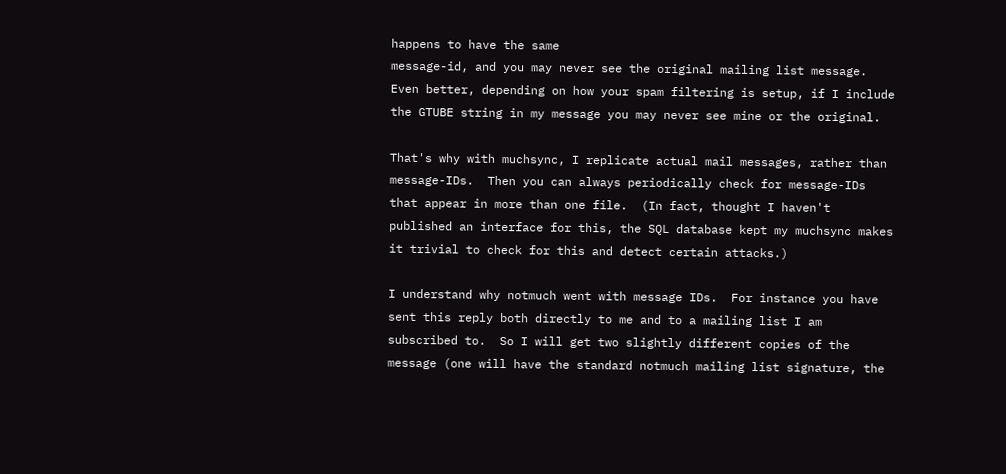happens to have the same
message-id, and you may never see the original mailing list message.
Even better, depending on how your spam filtering is setup, if I include
the GTUBE string in my message you may never see mine or the original.

That's why with muchsync, I replicate actual mail messages, rather than
message-IDs.  Then you can always periodically check for message-IDs
that appear in more than one file.  (In fact, thought I haven't
published an interface for this, the SQL database kept my muchsync makes
it trivial to check for this and detect certain attacks.)

I understand why notmuch went with message IDs.  For instance you have
sent this reply both directly to me and to a mailing list I am
subscribed to.  So I will get two slightly different copies of the
message (one will have the standard notmuch mailing list signature, the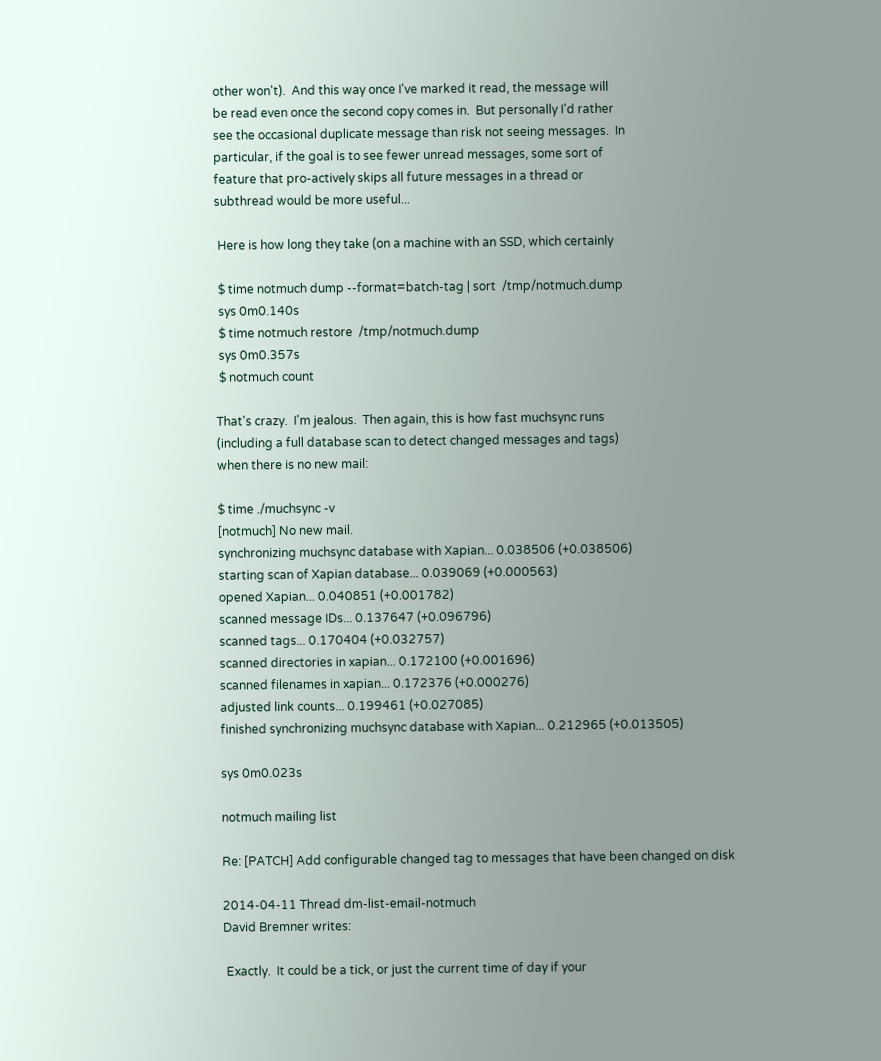other won't).  And this way once I've marked it read, the message will
be read even once the second copy comes in.  But personally I'd rather
see the occasional duplicate message than risk not seeing messages.  In
particular, if the goal is to see fewer unread messages, some sort of
feature that pro-actively skips all future messages in a thread or
subthread would be more useful...

 Here is how long they take (on a machine with an SSD, which certainly

 $ time notmuch dump --format=batch-tag | sort  /tmp/notmuch.dump
 sys 0m0.140s
 $ time notmuch restore  /tmp/notmuch.dump
 sys 0m0.357s
 $ notmuch count

That's crazy.  I'm jealous.  Then again, this is how fast muchsync runs
(including a full database scan to detect changed messages and tags)
when there is no new mail:

$ time ./muchsync -v
[notmuch] No new mail.
synchronizing muchsync database with Xapian... 0.038506 (+0.038506)
starting scan of Xapian database... 0.039069 (+0.000563)
opened Xapian... 0.040851 (+0.001782)
scanned message IDs... 0.137647 (+0.096796)
scanned tags... 0.170404 (+0.032757)
scanned directories in xapian... 0.172100 (+0.001696)
scanned filenames in xapian... 0.172376 (+0.000276)
adjusted link counts... 0.199461 (+0.027085)
finished synchronizing muchsync database with Xapian... 0.212965 (+0.013505)

sys 0m0.023s

notmuch mailing list

Re: [PATCH] Add configurable changed tag to messages that have been changed on disk

2014-04-11 Thread dm-list-email-notmuch
David Bremner writes:

 Exactly.  It could be a tick, or just the current time of day if your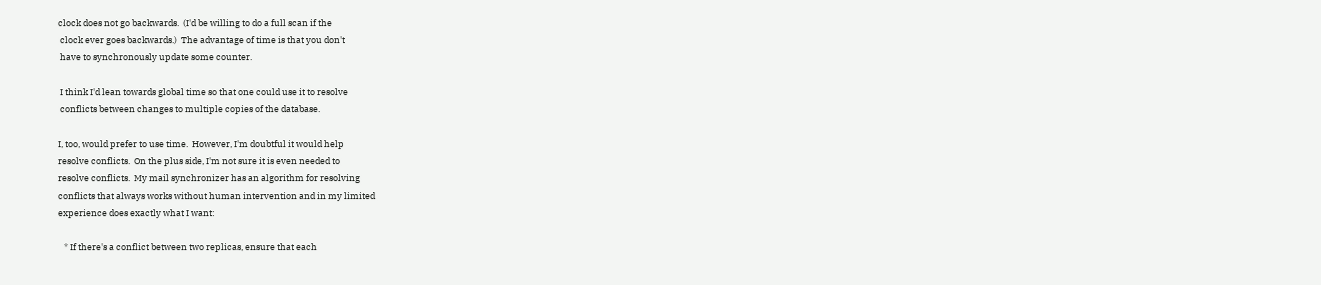clock does not go backwards.  (I'd be willing to do a full scan if the
 clock ever goes backwards.)  The advantage of time is that you don't
 have to synchronously update some counter.

 I think I'd lean towards global time so that one could use it to resolve
 conflicts between changes to multiple copies of the database.

I, too, would prefer to use time.  However, I'm doubtful it would help
resolve conflicts.  On the plus side, I'm not sure it is even needed to
resolve conflicts.  My mail synchronizer has an algorithm for resolving
conflicts that always works without human intervention and in my limited
experience does exactly what I want:

   * If there's a conflict between two replicas, ensure that each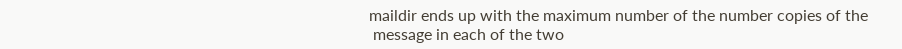maildir ends up with the maximum number of the number copies of the
 message in each of the two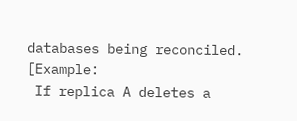databases being reconciled.  [Example:
 If replica A deletes a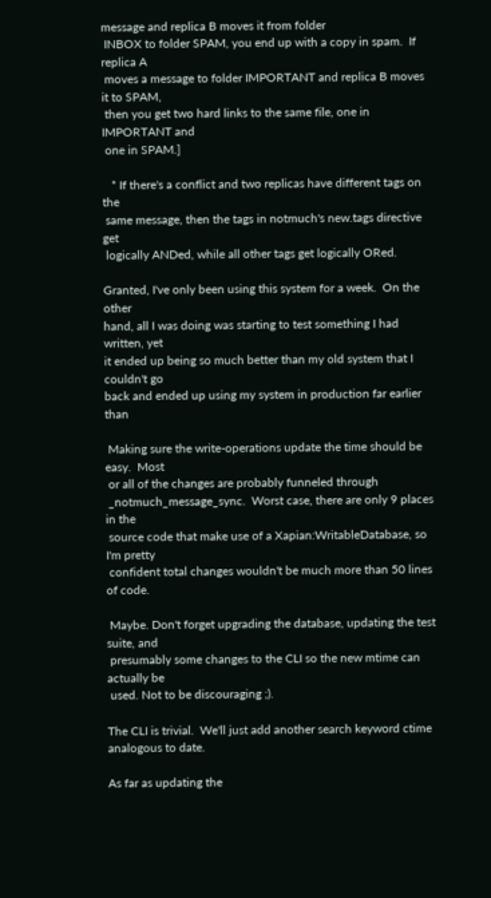message and replica B moves it from folder
 INBOX to folder SPAM, you end up with a copy in spam.  If replica A
 moves a message to folder IMPORTANT and replica B moves it to SPAM,
 then you get two hard links to the same file, one in IMPORTANT and
 one in SPAM.]

   * If there's a conflict and two replicas have different tags on the
 same message, then the tags in notmuch's new.tags directive get
 logically ANDed, while all other tags get logically ORed.

Granted, I've only been using this system for a week.  On the other
hand, all I was doing was starting to test something I had written, yet
it ended up being so much better than my old system that I couldn't go
back and ended up using my system in production far earlier than

 Making sure the write-operations update the time should be easy.  Most
 or all of the changes are probably funneled through
 _notmuch_message_sync.  Worst case, there are only 9 places in the
 source code that make use of a Xapian:WritableDatabase, so I'm pretty
 confident total changes wouldn't be much more than 50 lines of code.

 Maybe. Don't forget upgrading the database, updating the test suite, and
 presumably some changes to the CLI so the new mtime can actually be
 used. Not to be discouraging ;).

The CLI is trivial.  We'll just add another search keyword ctime
analogous to date.

As far as updating the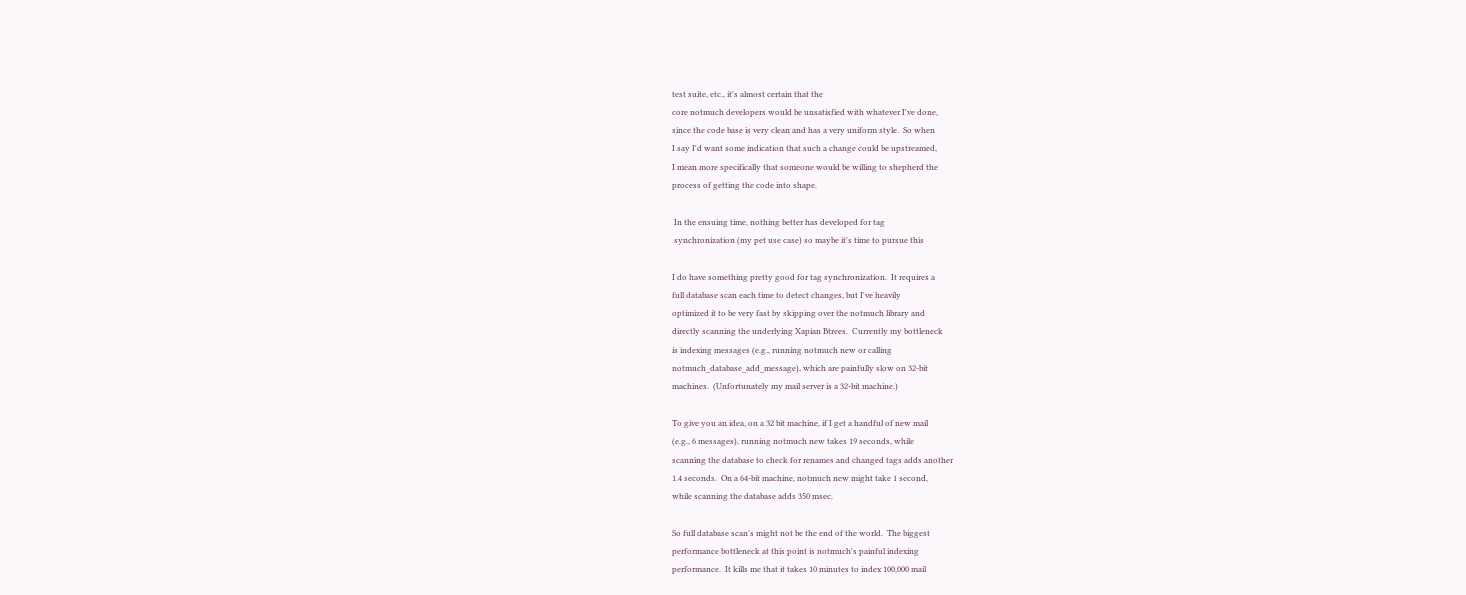test suite, etc., it's almost certain that the
core notmuch developers would be unsatisfied with whatever I've done,
since the code base is very clean and has a very uniform style.  So when
I say I'd want some indication that such a change could be upstreamed,
I mean more specifically that someone would be willing to shepherd the
process of getting the code into shape.

 In the ensuing time, nothing better has developed for tag
 synchronization (my pet use case) so maybe it's time to pursue this

I do have something pretty good for tag synchronization.  It requires a
full database scan each time to detect changes, but I've heavily
optimized it to be very fast by skipping over the notmuch library and
directly scanning the underlying Xapian Btrees.  Currently my bottleneck
is indexing messages (e.g., running notmuch new or calling
notmuch_database_add_message), which are painfully slow on 32-bit
machines.  (Unfortunately my mail server is a 32-bit machine.)

To give you an idea, on a 32 bit machine, if I get a handful of new mail
(e.g., 6 messages), running notmuch new takes 19 seconds, while
scanning the database to check for renames and changed tags adds another
1.4 seconds.  On a 64-bit machine, notmuch new might take 1 second,
while scanning the database adds 350 msec.

So full database scan's might not be the end of the world.  The biggest
performance bottleneck at this point is notmuch's painful indexing
performance.  It kills me that it takes 10 minutes to index 100,000 mail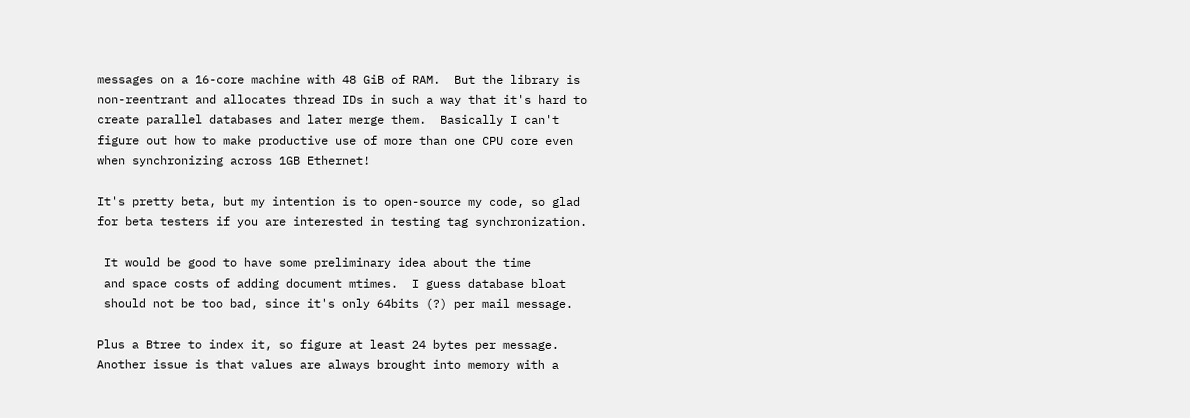messages on a 16-core machine with 48 GiB of RAM.  But the library is
non-reentrant and allocates thread IDs in such a way that it's hard to
create parallel databases and later merge them.  Basically I can't
figure out how to make productive use of more than one CPU core even
when synchronizing across 1GB Ethernet!

It's pretty beta, but my intention is to open-source my code, so glad
for beta testers if you are interested in testing tag synchronization.

 It would be good to have some preliminary idea about the time
 and space costs of adding document mtimes.  I guess database bloat
 should not be too bad, since it's only 64bits (?) per mail message.

Plus a Btree to index it, so figure at least 24 bytes per message.
Another issue is that values are always brought into memory with a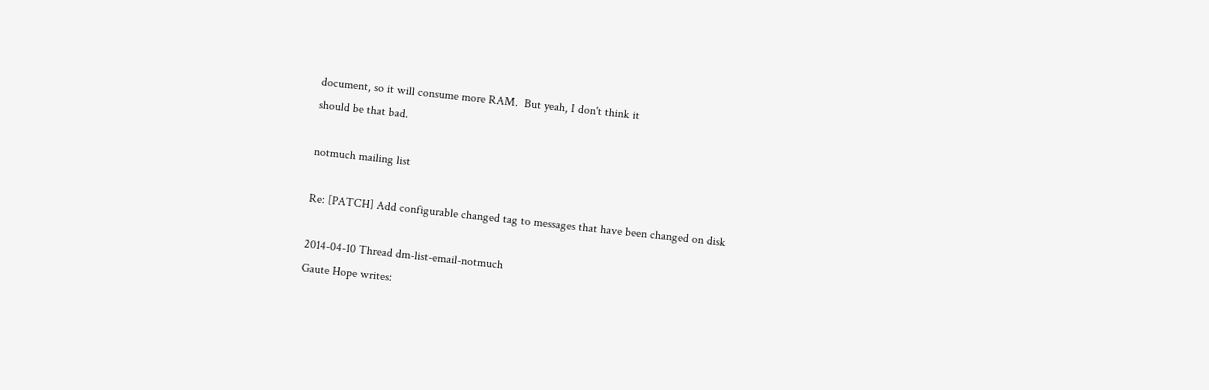document, so it will consume more RAM.  But yeah, I don't think it
should be that bad.

notmuch mailing list

Re: [PATCH] Add configurable changed tag to messages that have been changed on disk

2014-04-10 Thread dm-list-email-notmuch
Gaute Hope writes: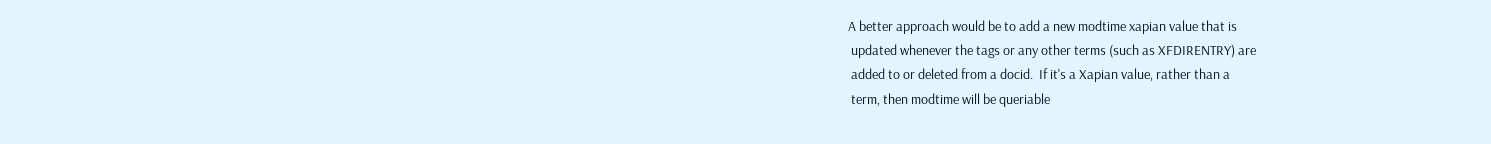A better approach would be to add a new modtime xapian value that is
 updated whenever the tags or any other terms (such as XFDIRENTRY) are
 added to or deleted from a docid.  If it's a Xapian value, rather than a
 term, then modtime will be queriable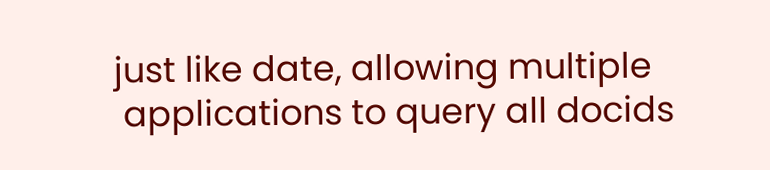just like date, allowing multiple
 applications to query all docids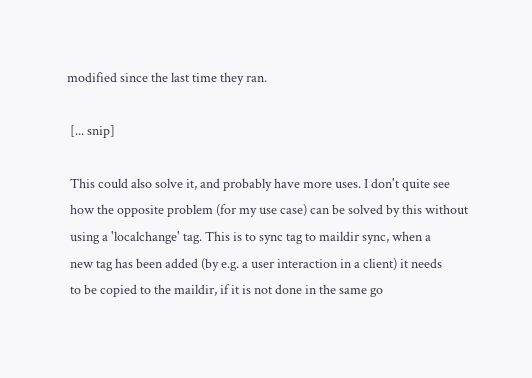modified since the last time they ran.

 [... snip]

 This could also solve it, and probably have more uses. I don't quite see
 how the opposite problem (for my use case) can be solved by this without
 using a 'localchange' tag. This is to sync tag to maildir sync, when a
 new tag has been added (by e.g. a user interaction in a client) it needs
 to be copied to the maildir, if it is not done in the same go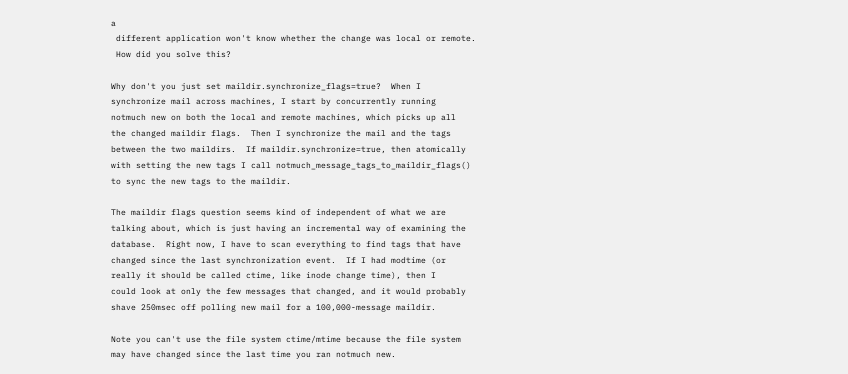a
 different application won't know whether the change was local or remote.
 How did you solve this?

Why don't you just set maildir.synchronize_flags=true?  When I
synchronize mail across machines, I start by concurrently running
notmuch new on both the local and remote machines, which picks up all
the changed maildir flags.  Then I synchronize the mail and the tags
between the two maildirs.  If maildir.synchronize=true, then atomically
with setting the new tags I call notmuch_message_tags_to_maildir_flags()
to sync the new tags to the maildir.

The maildir flags question seems kind of independent of what we are
talking about, which is just having an incremental way of examining the
database.  Right now, I have to scan everything to find tags that have
changed since the last synchronization event.  If I had modtime (or
really it should be called ctime, like inode change time), then I
could look at only the few messages that changed, and it would probably
shave 250msec off polling new mail for a 100,000-message maildir.

Note you can't use the file system ctime/mtime because the file system
may have changed since the last time you ran notmuch new.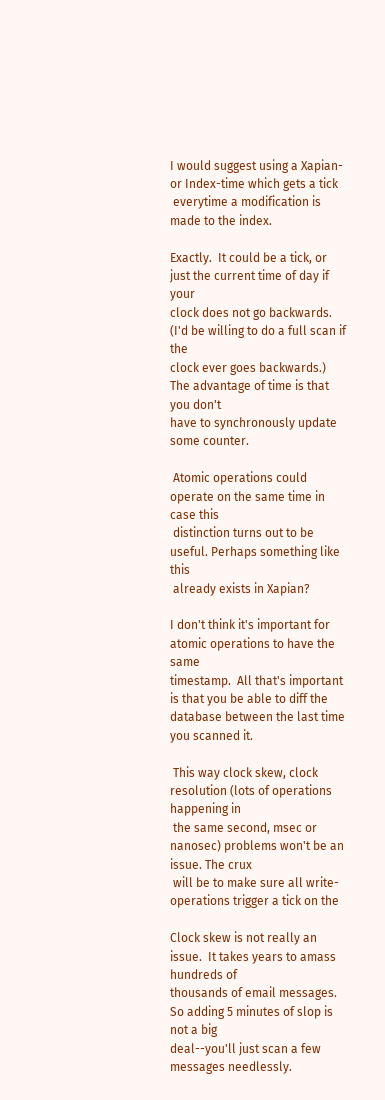I would suggest using a Xapian- or Index-time which gets a tick
 everytime a modification is made to the index.

Exactly.  It could be a tick, or just the current time of day if your
clock does not go backwards.  (I'd be willing to do a full scan if the
clock ever goes backwards.)  The advantage of time is that you don't
have to synchronously update some counter.

 Atomic operations could operate on the same time in case this
 distinction turns out to be useful. Perhaps something like this
 already exists in Xapian?

I don't think it's important for atomic operations to have the same
timestamp.  All that's important is that you be able to diff the
database between the last time you scanned it.

 This way clock skew, clock resolution (lots of operations happening in
 the same second, msec or nanosec) problems won't be an issue. The crux
 will be to make sure all write-operations trigger a tick on the

Clock skew is not really an issue.  It takes years to amass hundreds of
thousands of email messages.  So adding 5 minutes of slop is not a big
deal--you'll just scan a few messages needlessly.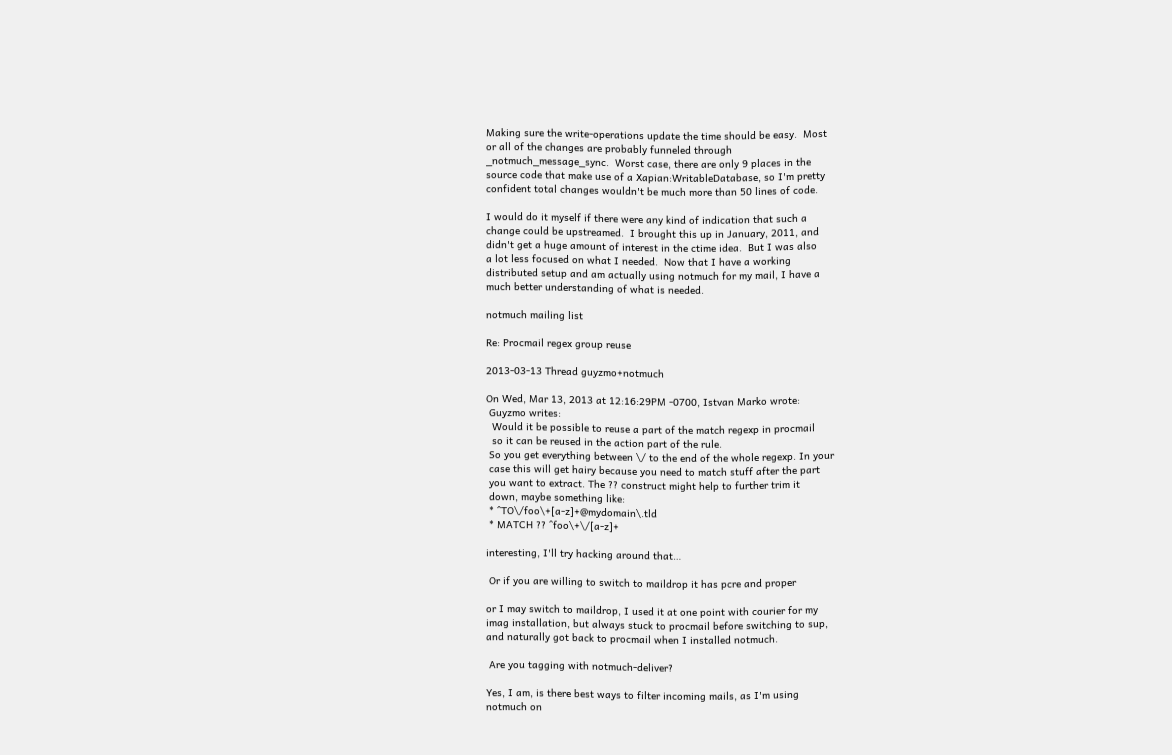Making sure the write-operations update the time should be easy.  Most
or all of the changes are probably funneled through
_notmuch_message_sync.  Worst case, there are only 9 places in the
source code that make use of a Xapian:WritableDatabase, so I'm pretty
confident total changes wouldn't be much more than 50 lines of code.

I would do it myself if there were any kind of indication that such a
change could be upstreamed.  I brought this up in January, 2011, and
didn't get a huge amount of interest in the ctime idea.  But I was also
a lot less focused on what I needed.  Now that I have a working
distributed setup and am actually using notmuch for my mail, I have a
much better understanding of what is needed.

notmuch mailing list

Re: Procmail regex group reuse

2013-03-13 Thread guyzmo+notmuch

On Wed, Mar 13, 2013 at 12:16:29PM -0700, Istvan Marko wrote:
 Guyzmo writes:
  Would it be possible to reuse a part of the match regexp in procmail
  so it can be reused in the action part of the rule.
 So you get everything between \/ to the end of the whole regexp. In your
 case this will get hairy because you need to match stuff after the part
 you want to extract. The ?? construct might help to further trim it
 down, maybe something like:
 * ^TO\/foo\+[a-z]+@mydomain\.tld
 * MATCH ?? ^foo\+\/[a-z]+

interesting, I'll try hacking around that…

 Or if you are willing to switch to maildrop it has pcre and proper

or I may switch to maildrop, I used it at one point with courier for my
imag installation, but always stuck to procmail before switching to sup,
and naturally got back to procmail when I installed notmuch.

 Are you tagging with notmuch-deliver?

Yes, I am, is there best ways to filter incoming mails, as I'm using
notmuch on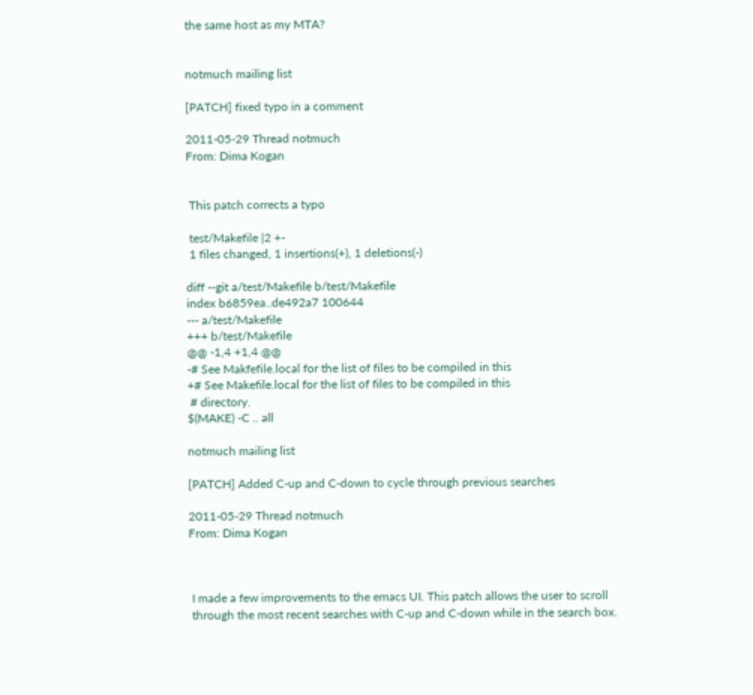the same host as my MTA?


notmuch mailing list

[PATCH] fixed typo in a comment

2011-05-29 Thread notmuch
From: Dima Kogan


 This patch corrects a typo

 test/Makefile |2 +-
 1 files changed, 1 insertions(+), 1 deletions(-)

diff --git a/test/Makefile b/test/Makefile
index b6859ea..de492a7 100644
--- a/test/Makefile
+++ b/test/Makefile
@@ -1,4 +1,4 @@
-# See Makfefile.local for the list of files to be compiled in this
+# See Makefile.local for the list of files to be compiled in this
 # directory.
$(MAKE) -C .. all

notmuch mailing list

[PATCH] Added C-up and C-down to cycle through previous searches

2011-05-29 Thread notmuch
From: Dima Kogan



 I made a few improvements to the emacs UI. This patch allows the user to scroll
 through the most recent searches with C-up and C-down while in the search box.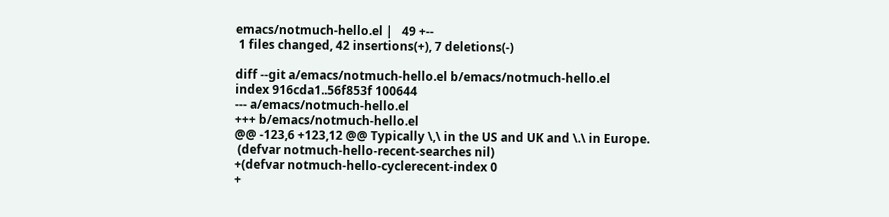emacs/notmuch-hello.el |   49 +--
 1 files changed, 42 insertions(+), 7 deletions(-)

diff --git a/emacs/notmuch-hello.el b/emacs/notmuch-hello.el
index 916cda1..56f853f 100644
--- a/emacs/notmuch-hello.el
+++ b/emacs/notmuch-hello.el
@@ -123,6 +123,12 @@ Typically \,\ in the US and UK and \.\ in Europe.
 (defvar notmuch-hello-recent-searches nil)
+(defvar notmuch-hello-cyclerecent-index 0
+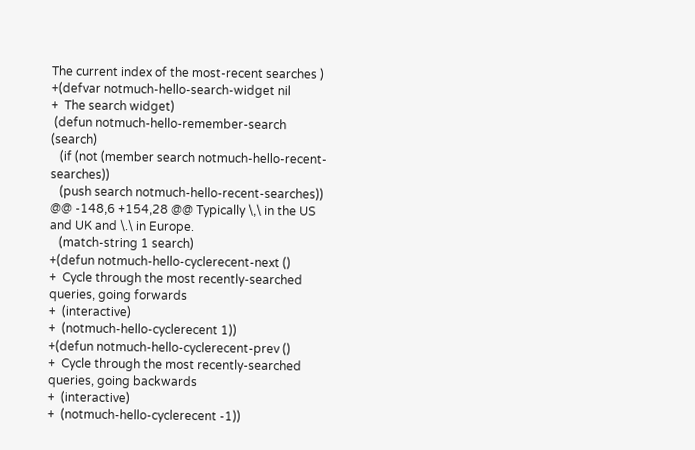The current index of the most-recent searches )
+(defvar notmuch-hello-search-widget nil
+  The search widget)
 (defun notmuch-hello-remember-search (search)
   (if (not (member search notmuch-hello-recent-searches))
   (push search notmuch-hello-recent-searches))
@@ -148,6 +154,28 @@ Typically \,\ in the US and UK and \.\ in Europe.
   (match-string 1 search)
+(defun notmuch-hello-cyclerecent-next ()
+  Cycle through the most recently-searched queries, going forwards
+  (interactive)
+  (notmuch-hello-cyclerecent 1))
+(defun notmuch-hello-cyclerecent-prev ()
+  Cycle through the most recently-searched queries, going backwards
+  (interactive)
+  (notmuch-hello-cyclerecent -1))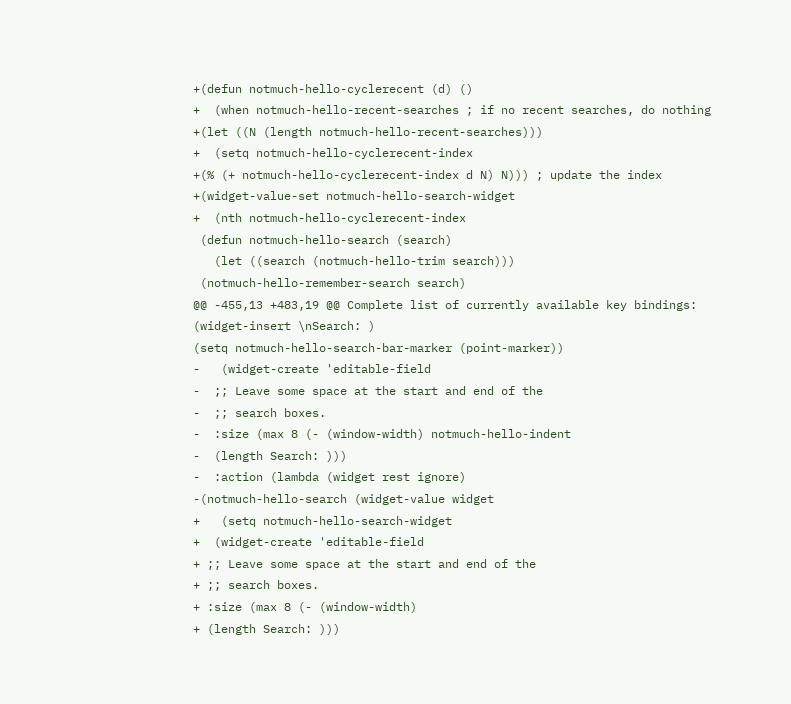+(defun notmuch-hello-cyclerecent (d) ()
+  (when notmuch-hello-recent-searches ; if no recent searches, do nothing
+(let ((N (length notmuch-hello-recent-searches)))
+  (setq notmuch-hello-cyclerecent-index
+(% (+ notmuch-hello-cyclerecent-index d N) N))) ; update the index
+(widget-value-set notmuch-hello-search-widget
+  (nth notmuch-hello-cyclerecent-index
 (defun notmuch-hello-search (search)
   (let ((search (notmuch-hello-trim search)))
 (notmuch-hello-remember-search search)
@@ -455,13 +483,19 @@ Complete list of currently available key bindings:
(widget-insert \nSearch: )
(setq notmuch-hello-search-bar-marker (point-marker))
-   (widget-create 'editable-field
-  ;; Leave some space at the start and end of the
-  ;; search boxes.
-  :size (max 8 (- (window-width) notmuch-hello-indent
-  (length Search: )))
-  :action (lambda (widget rest ignore)
-(notmuch-hello-search (widget-value widget
+   (setq notmuch-hello-search-widget
+  (widget-create 'editable-field
+ ;; Leave some space at the start and end of the
+ ;; search boxes.
+ :size (max 8 (- (window-width)
+ (length Search: )))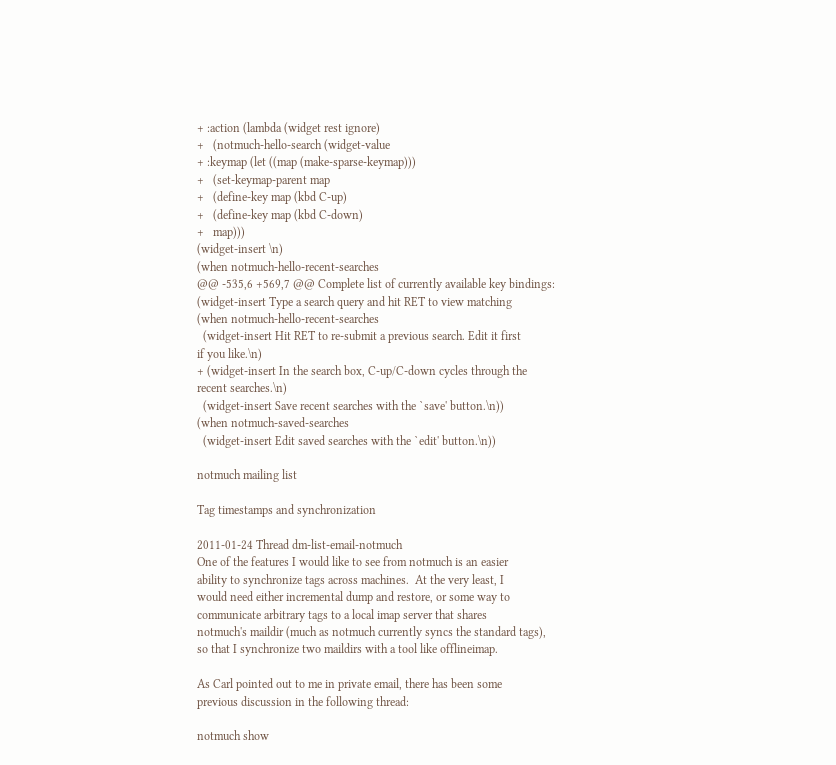+ :action (lambda (widget rest ignore)
+   (notmuch-hello-search (widget-value
+ :keymap (let ((map (make-sparse-keymap)))
+   (set-keymap-parent map
+   (define-key map (kbd C-up)
+   (define-key map (kbd C-down)
+   map)))
(widget-insert \n)
(when notmuch-hello-recent-searches
@@ -535,6 +569,7 @@ Complete list of currently available key bindings:
(widget-insert Type a search query and hit RET to view matching
(when notmuch-hello-recent-searches
  (widget-insert Hit RET to re-submit a previous search. Edit it first
if you like.\n)
+ (widget-insert In the search box, C-up/C-down cycles through the
recent searches.\n)
  (widget-insert Save recent searches with the `save' button.\n))
(when notmuch-saved-searches
  (widget-insert Edit saved searches with the `edit' button.\n))

notmuch mailing list

Tag timestamps and synchronization

2011-01-24 Thread dm-list-email-notmuch
One of the features I would like to see from notmuch is an easier
ability to synchronize tags across machines.  At the very least, I
would need either incremental dump and restore, or some way to
communicate arbitrary tags to a local imap server that shares
notmuch's maildir (much as notmuch currently syncs the standard tags),
so that I synchronize two maildirs with a tool like offlineimap.

As Carl pointed out to me in private email, there has been some
previous discussion in the following thread:

notmuch show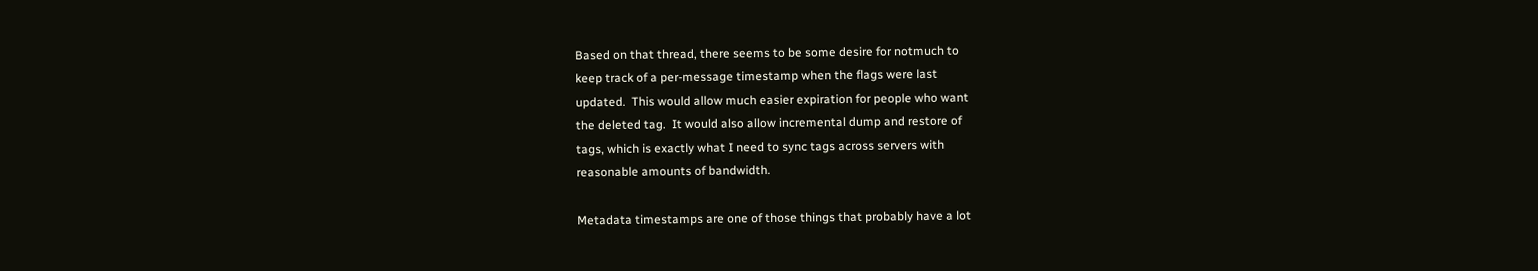Based on that thread, there seems to be some desire for notmuch to
keep track of a per-message timestamp when the flags were last
updated.  This would allow much easier expiration for people who want
the deleted tag.  It would also allow incremental dump and restore of
tags, which is exactly what I need to sync tags across servers with
reasonable amounts of bandwidth.

Metadata timestamps are one of those things that probably have a lot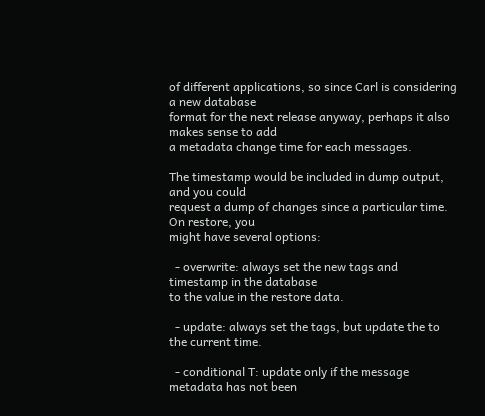of different applications, so since Carl is considering a new database
format for the next release anyway, perhaps it also makes sense to add
a metadata change time for each messages.

The timestamp would be included in dump output, and you could
request a dump of changes since a particular time.  On restore, you
might have several options:

  - overwrite: always set the new tags and timestamp in the database
to the value in the restore data.

  - update: always set the tags, but update the to the current time.

  - conditional T: update only if the message metadata has not been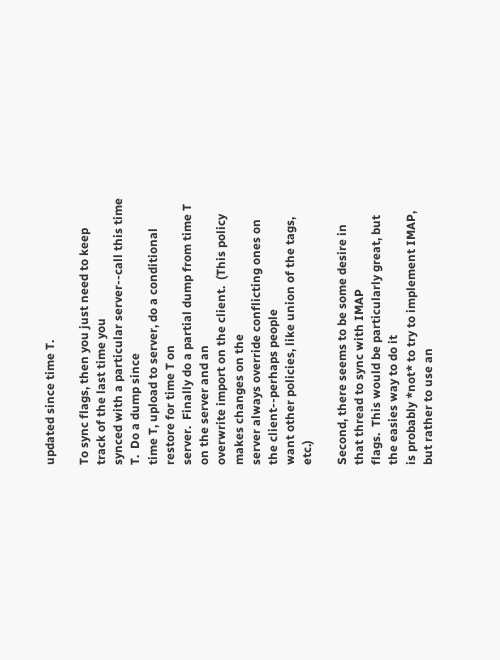updated since time T.

To sync flags, then you just need to keep track of the last time you
synced with a particular server--call this time T.  Do a dump since
time T, upload to server, do a conditional restore for time T on
server.  Finally do a partial dump from time T on the server and an
overwrite import on the client.  (This policy makes changes on the
server always override conflicting ones on the client--perhaps people
want other policies, like union of the tags, etc.)

Second, there seems to be some desire in that thread to sync with IMAP
flags.  This would be particularly great, but the easies way to do it
is probably *not* to try to implement IMAP, but rather to use an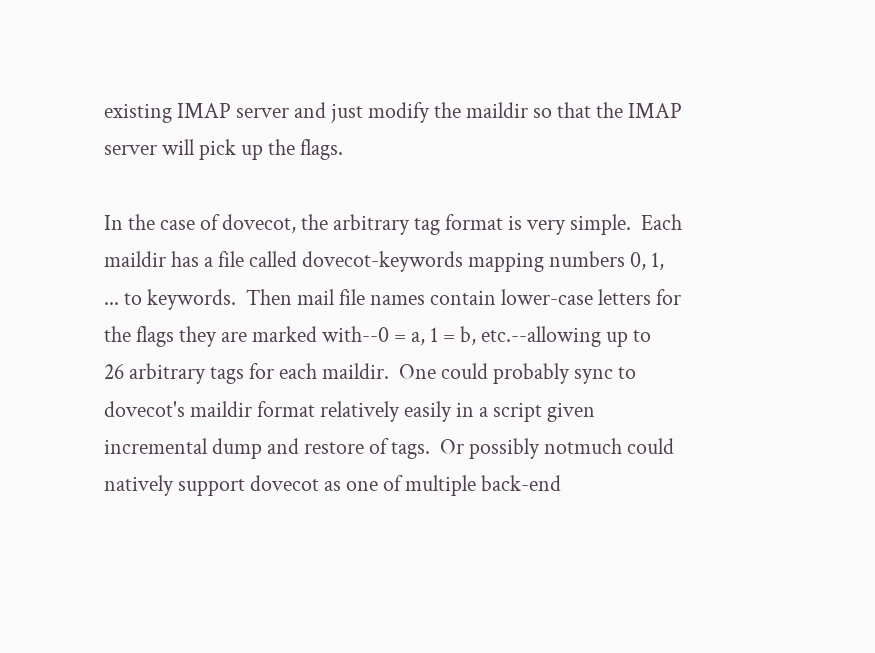existing IMAP server and just modify the maildir so that the IMAP
server will pick up the flags.

In the case of dovecot, the arbitrary tag format is very simple.  Each
maildir has a file called dovecot-keywords mapping numbers 0, 1,
... to keywords.  Then mail file names contain lower-case letters for
the flags they are marked with--0 = a, 1 = b, etc.--allowing up to
26 arbitrary tags for each maildir.  One could probably sync to
dovecot's maildir format relatively easily in a script given
incremental dump and restore of tags.  Or possibly notmuch could
natively support dovecot as one of multiple back-end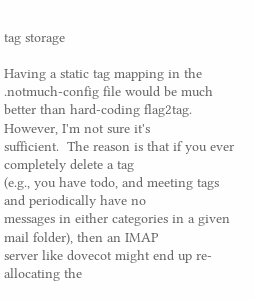tag storage

Having a static tag mapping in the .notmuch-config file would be much
better than hard-coding flag2tag.  However, I'm not sure it's
sufficient.  The reason is that if you ever completely delete a tag
(e.g., you have todo, and meeting tags and periodically have no
messages in either categories in a given mail folder), then an IMAP
server like dovecot might end up re-allocating the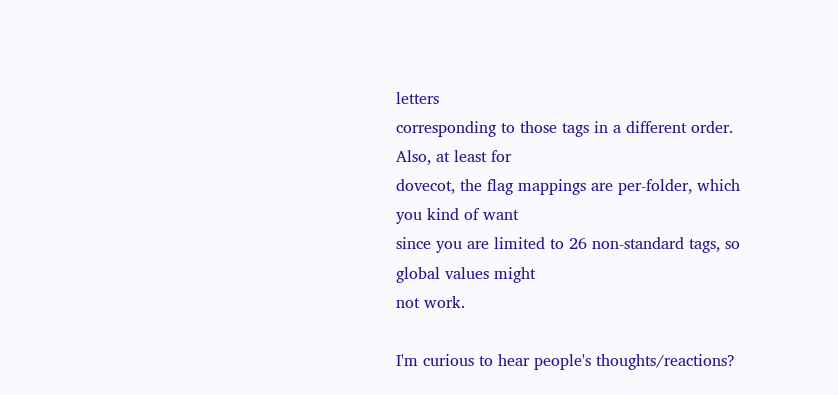letters
corresponding to those tags in a different order.  Also, at least for
dovecot, the flag mappings are per-folder, which you kind of want
since you are limited to 26 non-standard tags, so global values might
not work.

I'm curious to hear people's thoughts/reactions?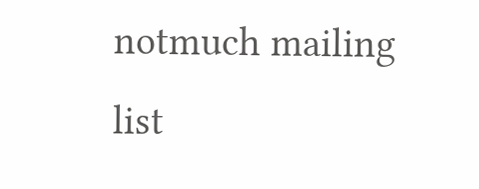notmuch mailing list